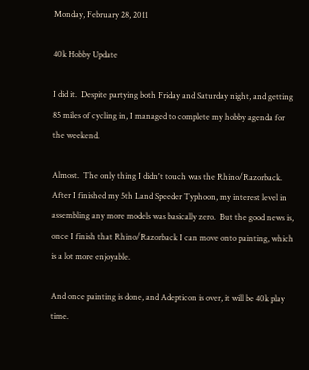Monday, February 28, 2011

40k Hobby Update

I did it.  Despite partying both Friday and Saturday night, and getting 85 miles of cycling in, I managed to complete my hobby agenda for the weekend.

Almost.  The only thing I didn't touch was the Rhino/Razorback.  After I finished my 5th Land Speeder Typhoon, my interest level in assembling any more models was basically zero.  But the good news is, once I finish that Rhino/Razorback I can move onto painting, which is a lot more enjoyable.

And once painting is done, and Adepticon is over, it will be 40k play time.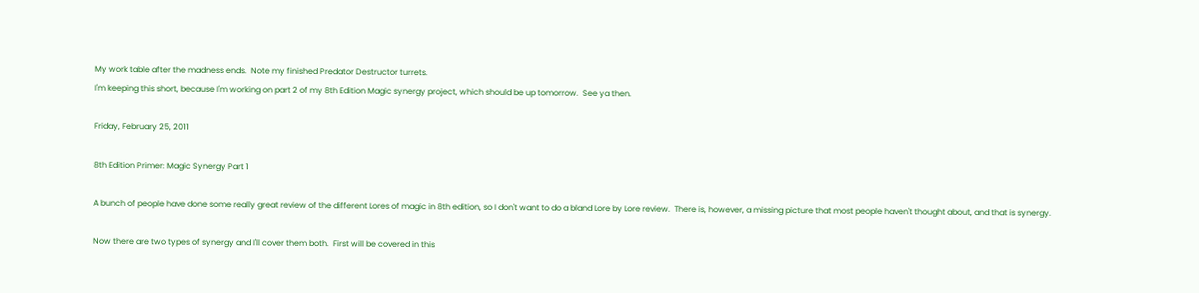My work table after the madness ends.  Note my finished Predator Destructor turrets.
I'm keeping this short, because I'm working on part 2 of my 8th Edition Magic synergy project, which should be up tomorrow.  See ya then.

Friday, February 25, 2011

8th Edition Primer: Magic Synergy Part 1

A bunch of people have done some really great review of the different Lores of magic in 8th edition, so I don't want to do a bland Lore by Lore review.  There is, however, a missing picture that most people haven't thought about, and that is synergy.

Now there are two types of synergy and I'll cover them both.  First will be covered in this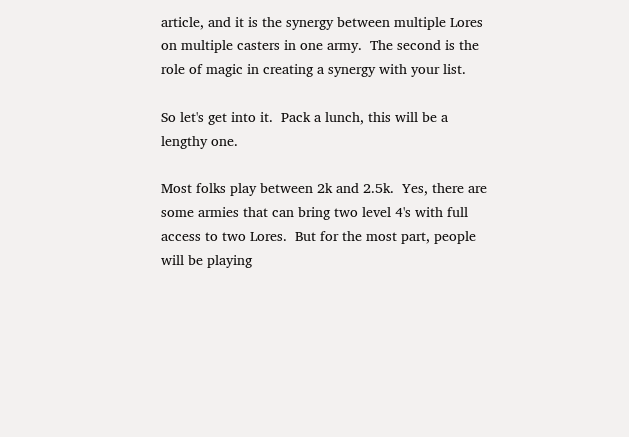article, and it is the synergy between multiple Lores on multiple casters in one army.  The second is the role of magic in creating a synergy with your list.

So let's get into it.  Pack a lunch, this will be a lengthy one.

Most folks play between 2k and 2.5k.  Yes, there are some armies that can bring two level 4's with full access to two Lores.  But for the most part, people will be playing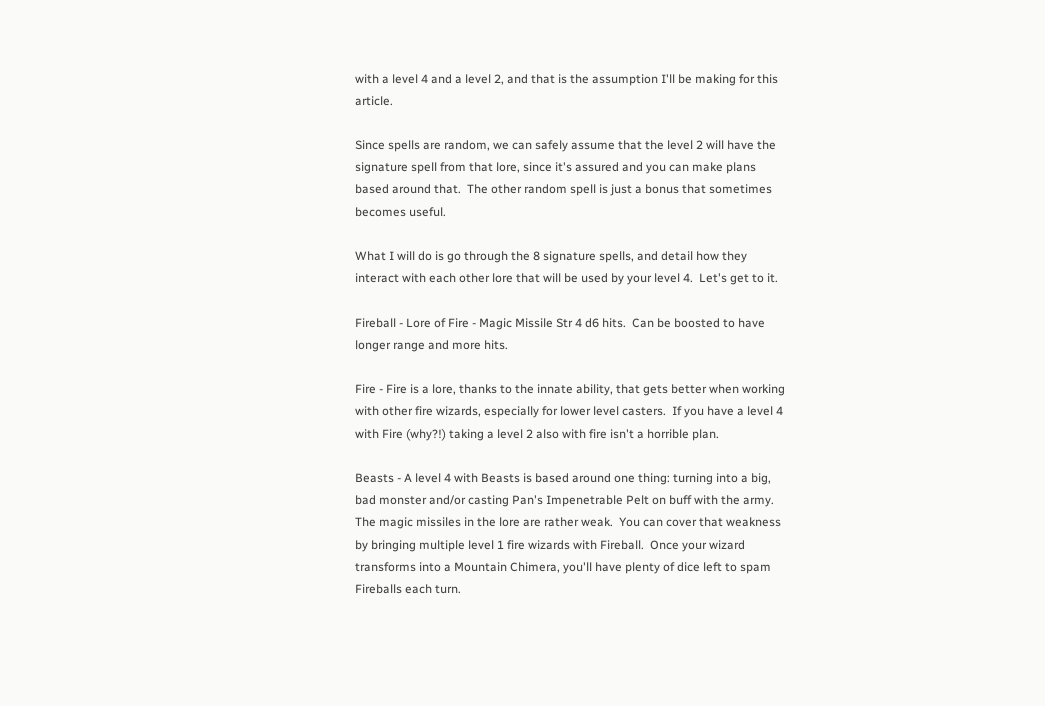with a level 4 and a level 2, and that is the assumption I'll be making for this article.

Since spells are random, we can safely assume that the level 2 will have the signature spell from that lore, since it's assured and you can make plans based around that.  The other random spell is just a bonus that sometimes becomes useful.

What I will do is go through the 8 signature spells, and detail how they interact with each other lore that will be used by your level 4.  Let's get to it.

Fireball - Lore of Fire - Magic Missile Str 4 d6 hits.  Can be boosted to have longer range and more hits.

Fire - Fire is a lore, thanks to the innate ability, that gets better when working with other fire wizards, especially for lower level casters.  If you have a level 4 with Fire (why?!) taking a level 2 also with fire isn't a horrible plan.

Beasts - A level 4 with Beasts is based around one thing: turning into a big, bad monster and/or casting Pan's Impenetrable Pelt on buff with the army.  The magic missiles in the lore are rather weak.  You can cover that weakness by bringing multiple level 1 fire wizards with Fireball.  Once your wizard transforms into a Mountain Chimera, you'll have plenty of dice left to spam Fireballs each turn.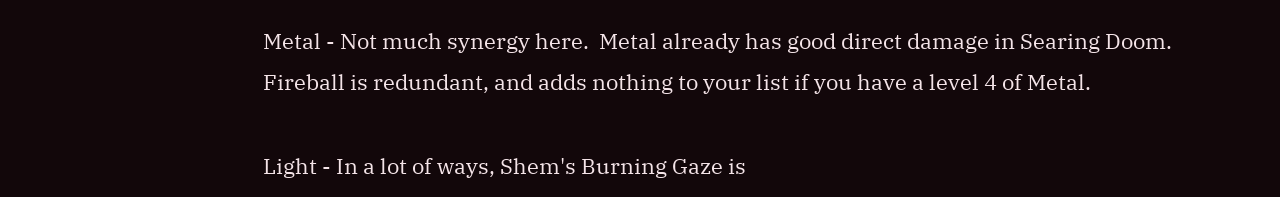Metal - Not much synergy here.  Metal already has good direct damage in Searing Doom.  Fireball is redundant, and adds nothing to your list if you have a level 4 of Metal.

Light - In a lot of ways, Shem's Burning Gaze is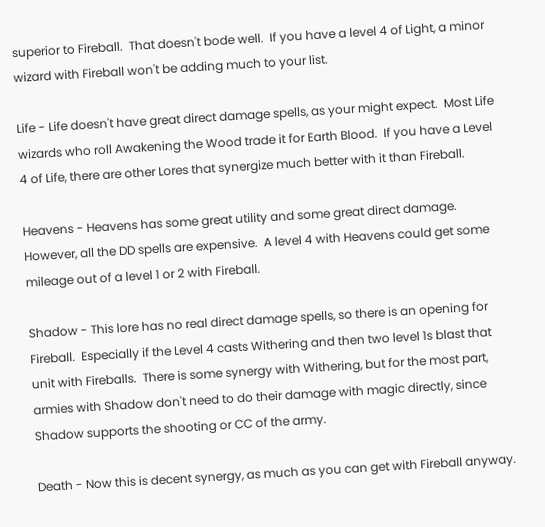superior to Fireball.  That doesn't bode well.  If you have a level 4 of Light, a minor wizard with Fireball won't be adding much to your list.

Life - Life doesn't have great direct damage spells, as your might expect.  Most Life wizards who roll Awakening the Wood trade it for Earth Blood.  If you have a Level 4 of Life, there are other Lores that synergize much better with it than Fireball.

Heavens - Heavens has some great utility and some great direct damage.  However, all the DD spells are expensive.  A level 4 with Heavens could get some mileage out of a level 1 or 2 with Fireball.

Shadow - This lore has no real direct damage spells, so there is an opening for Fireball.  Especially if the Level 4 casts Withering and then two level 1s blast that unit with Fireballs.  There is some synergy with Withering, but for the most part, armies with Shadow don't need to do their damage with magic directly, since Shadow supports the shooting or CC of the army.

Death - Now this is decent synergy, as much as you can get with Fireball anyway.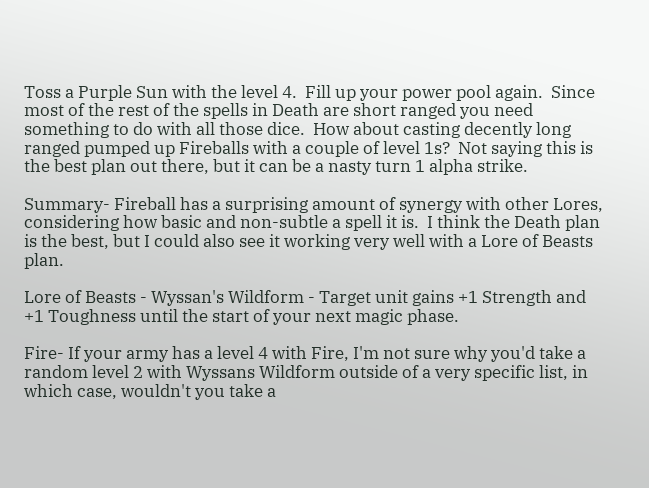Toss a Purple Sun with the level 4.  Fill up your power pool again.  Since most of the rest of the spells in Death are short ranged you need something to do with all those dice.  How about casting decently long ranged pumped up Fireballs with a couple of level 1s?  Not saying this is the best plan out there, but it can be a nasty turn 1 alpha strike.

Summary- Fireball has a surprising amount of synergy with other Lores, considering how basic and non-subtle a spell it is.  I think the Death plan is the best, but I could also see it working very well with a Lore of Beasts plan.

Lore of Beasts - Wyssan's Wildform - Target unit gains +1 Strength and +1 Toughness until the start of your next magic phase.

Fire- If your army has a level 4 with Fire, I'm not sure why you'd take a random level 2 with Wyssans Wildform outside of a very specific list, in which case, wouldn't you take a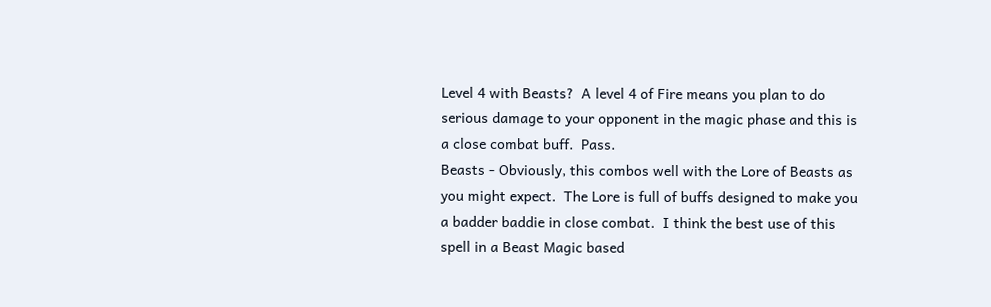Level 4 with Beasts?  A level 4 of Fire means you plan to do serious damage to your opponent in the magic phase and this is a close combat buff.  Pass.
Beasts - Obviously, this combos well with the Lore of Beasts as you might expect.  The Lore is full of buffs designed to make you a badder baddie in close combat.  I think the best use of this spell in a Beast Magic based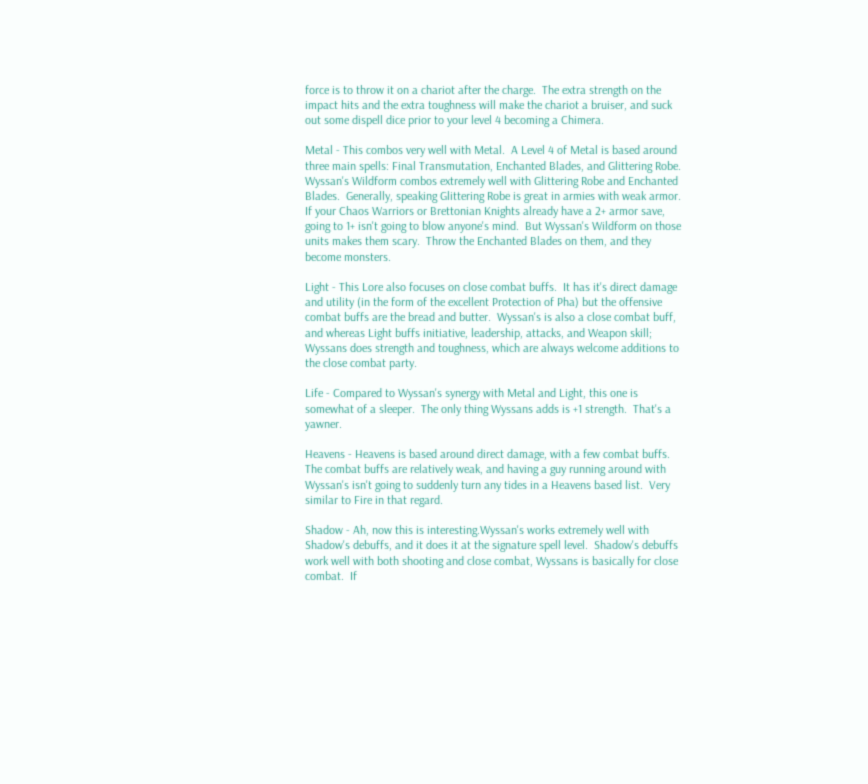force is to throw it on a chariot after the charge.  The extra strength on the impact hits and the extra toughness will make the chariot a bruiser, and suck out some dispell dice prior to your level 4 becoming a Chimera.

Metal - This combos very well with Metal.  A Level 4 of Metal is based around three main spells: Final Transmutation, Enchanted Blades, and Glittering Robe.  Wyssan's Wildform combos extremely well with Glittering Robe and Enchanted Blades.  Generally, speaking Glittering Robe is great in armies with weak armor.  If your Chaos Warriors or Brettonian Knights already have a 2+ armor save, going to 1+ isn't going to blow anyone's mind.  But Wyssan's Wildform on those units makes them scary.  Throw the Enchanted Blades on them, and they become monsters.

Light - This Lore also focuses on close combat buffs.  It has it's direct damage and utility (in the form of the excellent Protection of Pha) but the offensive combat buffs are the bread and butter.  Wyssan's is also a close combat buff, and whereas Light buffs initiative, leadership, attacks, and Weapon skill; Wyssans does strength and toughness, which are always welcome additions to the close combat party.

Life - Compared to Wyssan's synergy with Metal and Light, this one is somewhat of a sleeper.  The only thing Wyssans adds is +1 strength.  That's a yawner.

Heavens - Heavens is based around direct damage, with a few combat buffs.  The combat buffs are relatively weak, and having a guy running around with Wyssan's isn't going to suddenly turn any tides in a Heavens based list.  Very similar to Fire in that regard.

Shadow - Ah, now this is interesting.Wyssan's works extremely well with Shadow's debuffs, and it does it at the signature spell level.  Shadow's debuffs work well with both shooting and close combat, Wyssans is basically for close combat.  If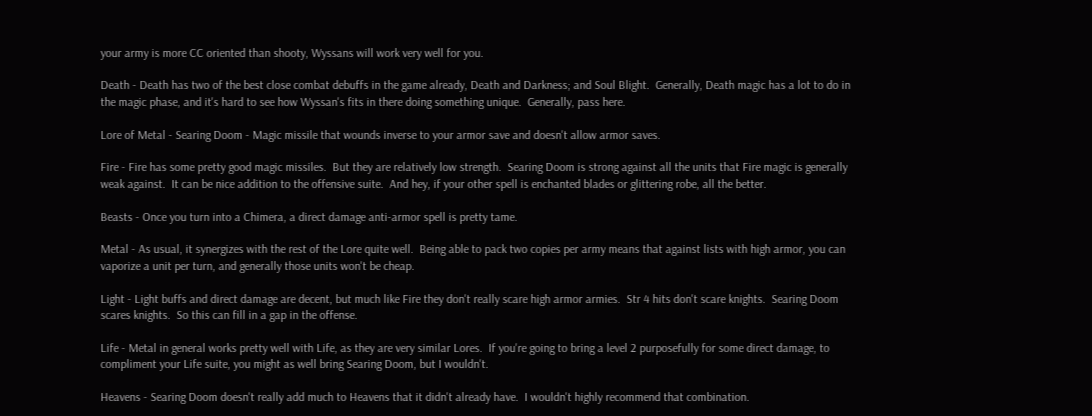your army is more CC oriented than shooty, Wyssans will work very well for you.

Death - Death has two of the best close combat debuffs in the game already, Death and Darkness; and Soul Blight.  Generally, Death magic has a lot to do in the magic phase, and it's hard to see how Wyssan's fits in there doing something unique.  Generally, pass here.

Lore of Metal - Searing Doom - Magic missile that wounds inverse to your armor save and doesn't allow armor saves.

Fire - Fire has some pretty good magic missiles.  But they are relatively low strength.  Searing Doom is strong against all the units that Fire magic is generally weak against.  It can be nice addition to the offensive suite.  And hey, if your other spell is enchanted blades or glittering robe, all the better.

Beasts - Once you turn into a Chimera, a direct damage anti-armor spell is pretty tame.

Metal - As usual, it synergizes with the rest of the Lore quite well.  Being able to pack two copies per army means that against lists with high armor, you can vaporize a unit per turn, and generally those units won't be cheap.

Light - Light buffs and direct damage are decent, but much like Fire they don't really scare high armor armies.  Str 4 hits don't scare knights.  Searing Doom scares knights.  So this can fill in a gap in the offense.

Life - Metal in general works pretty well with Life, as they are very similar Lores.  If you're going to bring a level 2 purposefully for some direct damage, to compliment your Life suite, you might as well bring Searing Doom, but I wouldn't.

Heavens - Searing Doom doesn't really add much to Heavens that it didn't already have.  I wouldn't highly recommend that combination.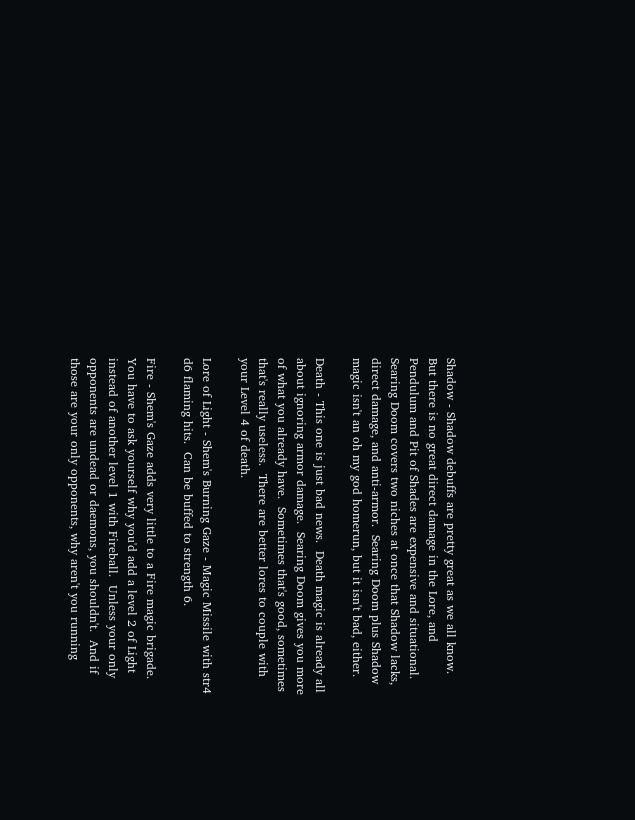Shadow - Shadow debuffs are pretty great as we all know.  But there is no great direct damage in the Lore, and Pendulum and Pit of Shades are expensive and situational.  Searing Doom covers two niches at once that Shadow lacks, direct damage, and anti-armor.  Searing Doom plus Shadow magic isn't an oh my god homerun, but it isn't bad, either.

Death - This one is just bad news.  Death magic is already all about ignoring armor damage.  Searing Doom gives you more of what you already have.  Sometimes that's good, sometimes that's really useless.  There are better lores to couple with your Level 4 of death.

Lore of Light - Shem's Burning Gaze - Magic Missile with str4 d6 flaming hits.  Can be buffed to strength 6.

Fire - Shem's Gaze adds very little to a Fire magic brigade.  You have to ask yourself why you'd add a level 2 of Light instead of another level 1 with Fireball.  Unless your only opponents are undead or daemons, you shouldn't.  And if those are your only opponents, why aren't you running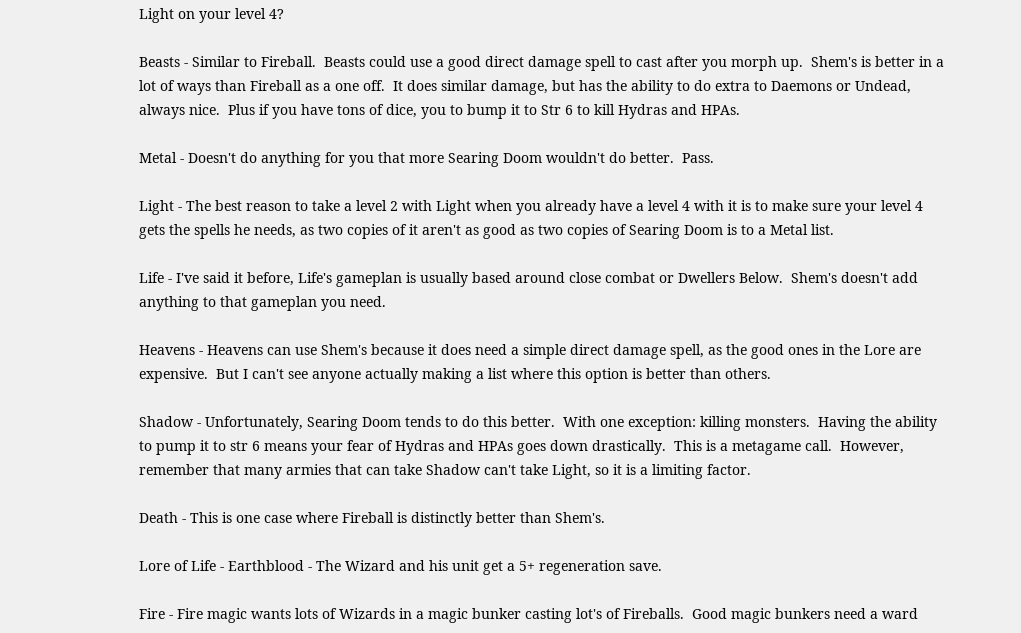Light on your level 4?

Beasts - Similar to Fireball.  Beasts could use a good direct damage spell to cast after you morph up.  Shem's is better in a lot of ways than Fireball as a one off.  It does similar damage, but has the ability to do extra to Daemons or Undead, always nice.  Plus if you have tons of dice, you to bump it to Str 6 to kill Hydras and HPAs.

Metal - Doesn't do anything for you that more Searing Doom wouldn't do better.  Pass.

Light - The best reason to take a level 2 with Light when you already have a level 4 with it is to make sure your level 4 gets the spells he needs, as two copies of it aren't as good as two copies of Searing Doom is to a Metal list.

Life - I've said it before, Life's gameplan is usually based around close combat or Dwellers Below.  Shem's doesn't add anything to that gameplan you need.

Heavens - Heavens can use Shem's because it does need a simple direct damage spell, as the good ones in the Lore are expensive.  But I can't see anyone actually making a list where this option is better than others.

Shadow - Unfortunately, Searing Doom tends to do this better.  With one exception: killing monsters.  Having the ability to pump it to str 6 means your fear of Hydras and HPAs goes down drastically.  This is a metagame call.  However, remember that many armies that can take Shadow can't take Light, so it is a limiting factor.

Death - This is one case where Fireball is distinctly better than Shem's.

Lore of Life - Earthblood - The Wizard and his unit get a 5+ regeneration save.

Fire - Fire magic wants lots of Wizards in a magic bunker casting lot's of Fireballs.  Good magic bunkers need a ward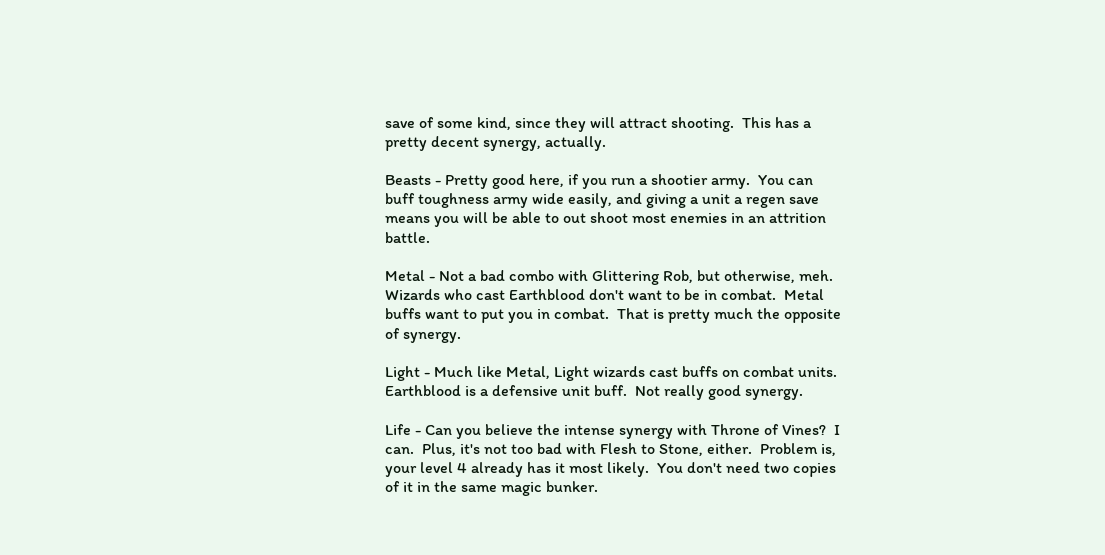save of some kind, since they will attract shooting.  This has a pretty decent synergy, actually.

Beasts - Pretty good here, if you run a shootier army.  You can buff toughness army wide easily, and giving a unit a regen save means you will be able to out shoot most enemies in an attrition battle.

Metal - Not a bad combo with Glittering Rob, but otherwise, meh.  Wizards who cast Earthblood don't want to be in combat.  Metal buffs want to put you in combat.  That is pretty much the opposite of synergy.

Light - Much like Metal, Light wizards cast buffs on combat units.  Earthblood is a defensive unit buff.  Not really good synergy.

Life - Can you believe the intense synergy with Throne of Vines?  I can.  Plus, it's not too bad with Flesh to Stone, either.  Problem is, your level 4 already has it most likely.  You don't need two copies of it in the same magic bunker.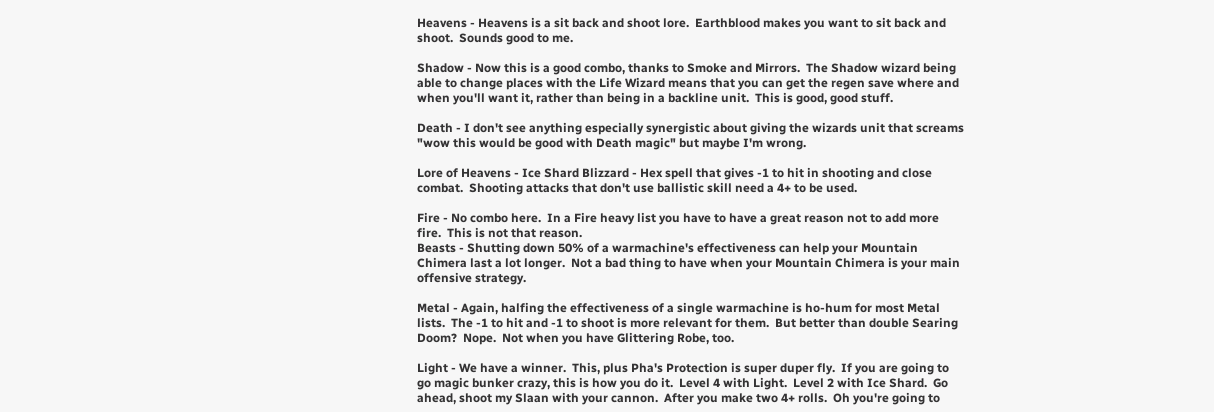Heavens - Heavens is a sit back and shoot lore.  Earthblood makes you want to sit back and shoot.  Sounds good to me.

Shadow - Now this is a good combo, thanks to Smoke and Mirrors.  The Shadow wizard being able to change places with the Life Wizard means that you can get the regen save where and when you'll want it, rather than being in a backline unit.  This is good, good stuff.

Death - I don't see anything especially synergistic about giving the wizards unit that screams "wow this would be good with Death magic" but maybe I'm wrong.

Lore of Heavens - Ice Shard Blizzard - Hex spell that gives -1 to hit in shooting and close combat.  Shooting attacks that don't use ballistic skill need a 4+ to be used.

Fire - No combo here.  In a Fire heavy list you have to have a great reason not to add more fire.  This is not that reason.
Beasts - Shutting down 50% of a warmachine's effectiveness can help your Mountain Chimera last a lot longer.  Not a bad thing to have when your Mountain Chimera is your main offensive strategy.

Metal - Again, halfing the effectiveness of a single warmachine is ho-hum for most Metal lists.  The -1 to hit and -1 to shoot is more relevant for them.  But better than double Searing Doom?  Nope.  Not when you have Glittering Robe, too.

Light - We have a winner.  This, plus Pha's Protection is super duper fly.  If you are going to go magic bunker crazy, this is how you do it.  Level 4 with Light.  Level 2 with Ice Shard.  Go ahead, shoot my Slaan with your cannon.  After you make two 4+ rolls.  Oh you're going to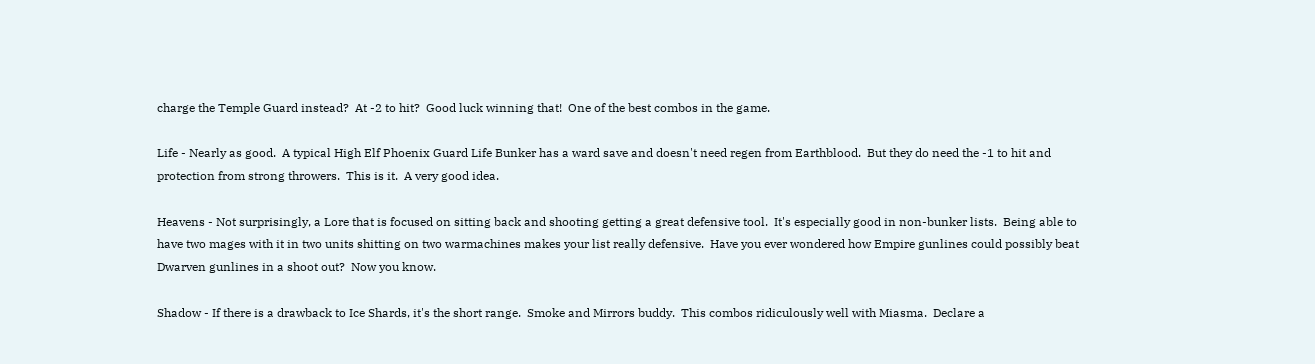charge the Temple Guard instead?  At -2 to hit?  Good luck winning that!  One of the best combos in the game.

Life - Nearly as good.  A typical High Elf Phoenix Guard Life Bunker has a ward save and doesn't need regen from Earthblood.  But they do need the -1 to hit and protection from strong throwers.  This is it.  A very good idea.

Heavens - Not surprisingly, a Lore that is focused on sitting back and shooting getting a great defensive tool.  It's especially good in non-bunker lists.  Being able to have two mages with it in two units shitting on two warmachines makes your list really defensive.  Have you ever wondered how Empire gunlines could possibly beat Dwarven gunlines in a shoot out?  Now you know.

Shadow - If there is a drawback to Ice Shards, it's the short range.  Smoke and Mirrors buddy.  This combos ridiculously well with Miasma.  Declare a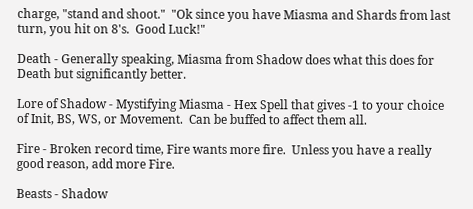charge, "stand and shoot."  "Ok since you have Miasma and Shards from last turn, you hit on 8's.  Good Luck!"

Death - Generally speaking, Miasma from Shadow does what this does for Death but significantly better.

Lore of Shadow - Mystifying Miasma - Hex Spell that gives -1 to your choice of Init, BS, WS, or Movement.  Can be buffed to affect them all.

Fire - Broken record time, Fire wants more fire.  Unless you have a really good reason, add more Fire.

Beasts - Shadow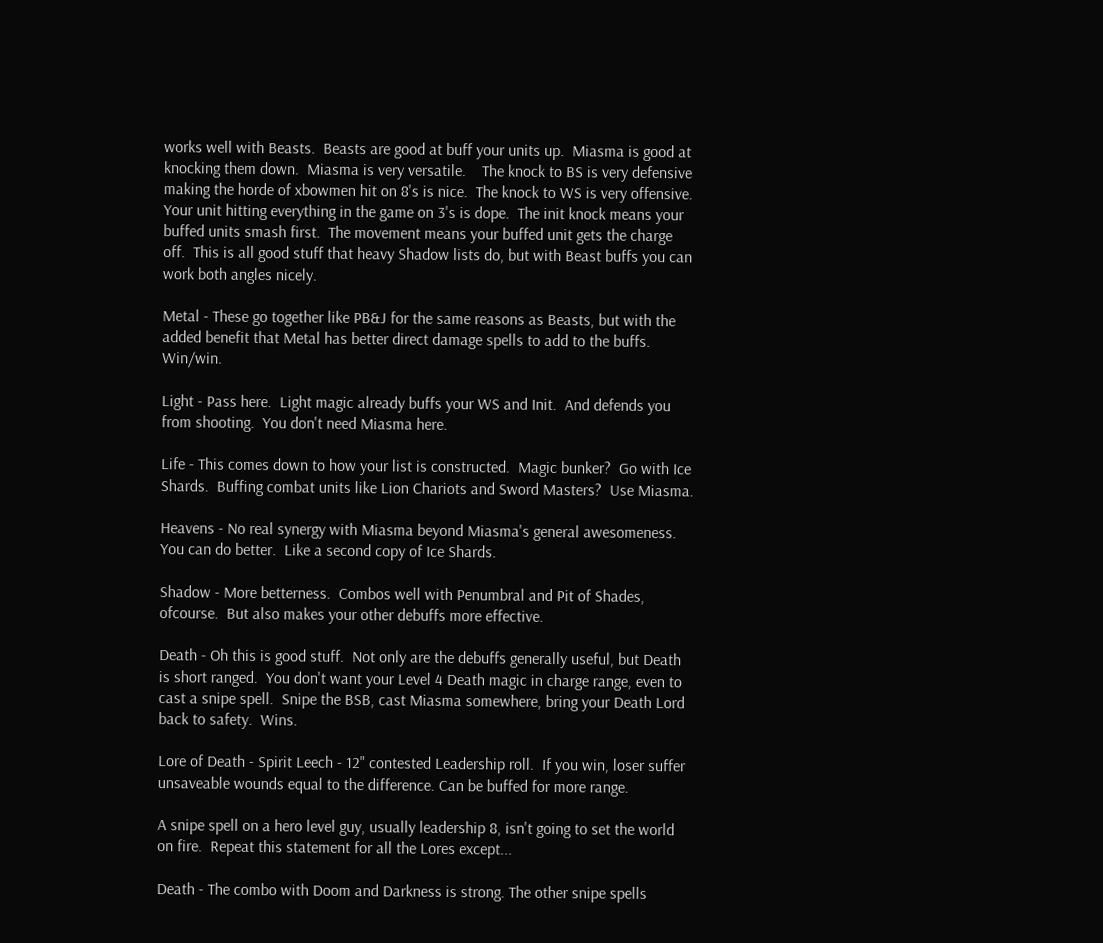works well with Beasts.  Beasts are good at buff your units up.  Miasma is good at knocking them down.  Miasma is very versatile.    The knock to BS is very defensive making the horde of xbowmen hit on 8's is nice.  The knock to WS is very offensive.  Your unit hitting everything in the game on 3's is dope.  The init knock means your buffed units smash first.  The movement means your buffed unit gets the charge off.  This is all good stuff that heavy Shadow lists do, but with Beast buffs you can work both angles nicely.

Metal - These go together like PB&J for the same reasons as Beasts, but with the added benefit that Metal has better direct damage spells to add to the buffs.  Win/win.

Light - Pass here.  Light magic already buffs your WS and Init.  And defends you from shooting.  You don't need Miasma here.

Life - This comes down to how your list is constructed.  Magic bunker?  Go with Ice Shards.  Buffing combat units like Lion Chariots and Sword Masters?  Use Miasma.

Heavens - No real synergy with Miasma beyond Miasma's general awesomeness.  You can do better.  Like a second copy of Ice Shards.

Shadow - More betterness.  Combos well with Penumbral and Pit of Shades, ofcourse.  But also makes your other debuffs more effective.

Death - Oh this is good stuff.  Not only are the debuffs generally useful, but Death is short ranged.  You don't want your Level 4 Death magic in charge range, even to cast a snipe spell.  Snipe the BSB, cast Miasma somewhere, bring your Death Lord back to safety.  Wins.

Lore of Death - Spirit Leech - 12" contested Leadership roll.  If you win, loser suffer unsaveable wounds equal to the difference. Can be buffed for more range.

A snipe spell on a hero level guy, usually leadership 8, isn't going to set the world on fire.  Repeat this statement for all the Lores except...

Death - The combo with Doom and Darkness is strong. The other snipe spells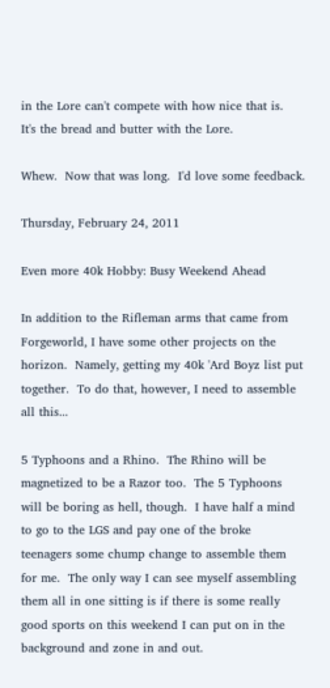in the Lore can't compete with how nice that is.  It's the bread and butter with the Lore.

Whew.  Now that was long.  I'd love some feedback.

Thursday, February 24, 2011

Even more 40k Hobby: Busy Weekend Ahead

In addition to the Rifleman arms that came from Forgeworld, I have some other projects on the horizon.  Namely, getting my 40k 'Ard Boyz list put together.  To do that, however, I need to assemble all this...

5 Typhoons and a Rhino.  The Rhino will be magnetized to be a Razor too.  The 5 Typhoons will be boring as hell, though.  I have half a mind to go to the LGS and pay one of the broke teenagers some chump change to assemble them for me.  The only way I can see myself assembling them all in one sitting is if there is some really good sports on this weekend I can put on in the background and zone in and out.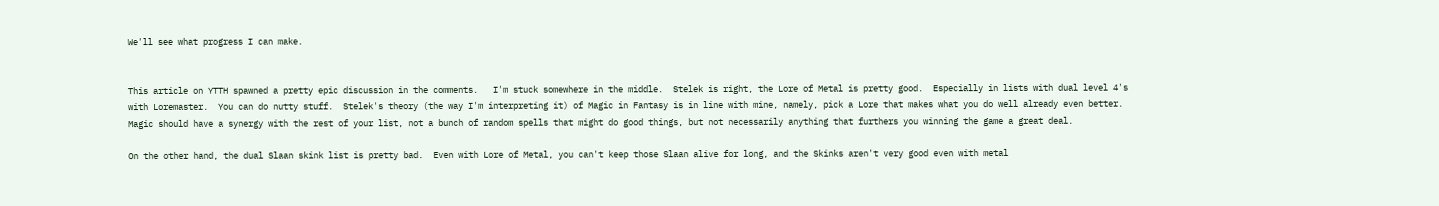We'll see what progress I can make.


This article on YTTH spawned a pretty epic discussion in the comments.   I'm stuck somewhere in the middle.  Stelek is right, the Lore of Metal is pretty good.  Especially in lists with dual level 4's with Loremaster.  You can do nutty stuff.  Stelek's theory (the way I'm interpreting it) of Magic in Fantasy is in line with mine, namely, pick a Lore that makes what you do well already even better.  Magic should have a synergy with the rest of your list, not a bunch of random spells that might do good things, but not necessarily anything that furthers you winning the game a great deal.

On the other hand, the dual Slaan skink list is pretty bad.  Even with Lore of Metal, you can't keep those Slaan alive for long, and the Skinks aren't very good even with metal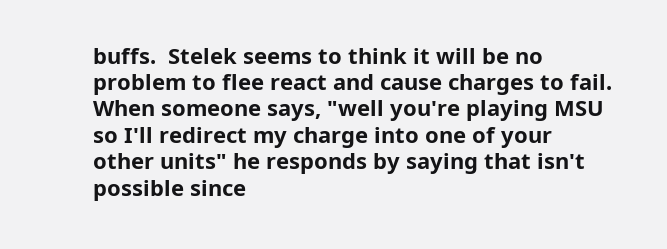buffs.  Stelek seems to think it will be no problem to flee react and cause charges to fail.  When someone says, "well you're playing MSU so I'll redirect my charge into one of your other units" he responds by saying that isn't possible since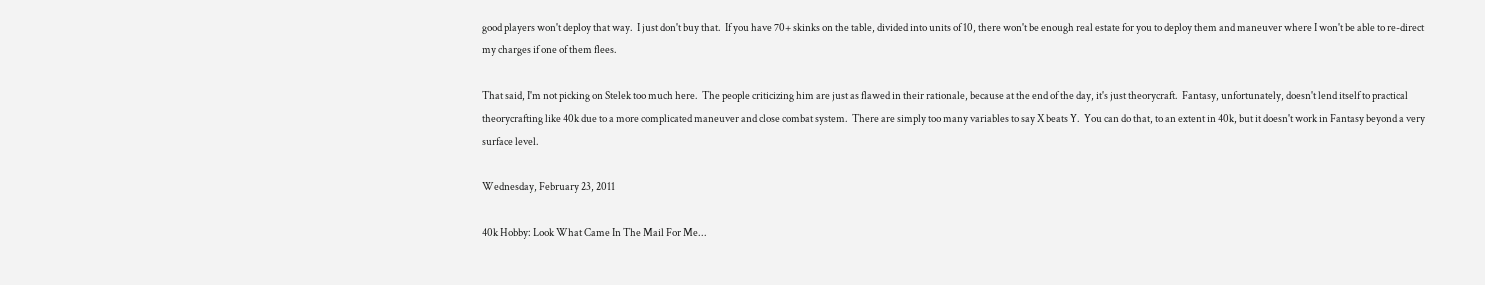good players won't deploy that way.  I just don't buy that.  If you have 70+ skinks on the table, divided into units of 10, there won't be enough real estate for you to deploy them and maneuver where I won't be able to re-direct my charges if one of them flees.

That said, I'm not picking on Stelek too much here.  The people criticizing him are just as flawed in their rationale, because at the end of the day, it's just theorycraft.  Fantasy, unfortunately, doesn't lend itself to practical theorycrafting like 40k due to a more complicated maneuver and close combat system.  There are simply too many variables to say X beats Y.  You can do that, to an extent in 40k, but it doesn't work in Fantasy beyond a very surface level.

Wednesday, February 23, 2011

40k Hobby: Look What Came In The Mail For Me...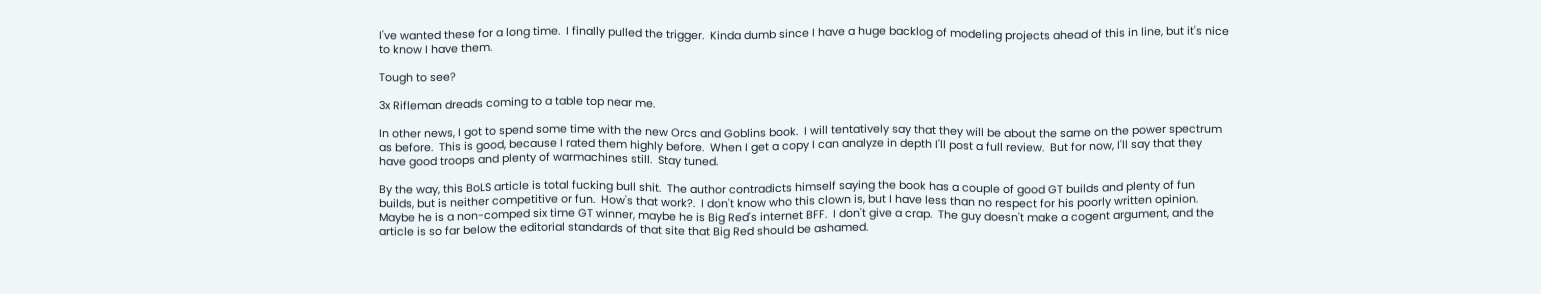I've wanted these for a long time.  I finally pulled the trigger.  Kinda dumb since I have a huge backlog of modeling projects ahead of this in line, but it's nice to know I have them.

Tough to see?

3x Rifleman dreads coming to a table top near me.

In other news, I got to spend some time with the new Orcs and Goblins book.  I will tentatively say that they will be about the same on the power spectrum as before.  This is good, because I rated them highly before.  When I get a copy I can analyze in depth I'll post a full review.  But for now, I'll say that they have good troops and plenty of warmachines still.  Stay tuned.

By the way, this BoLS article is total fucking bull shit.  The author contradicts himself saying the book has a couple of good GT builds and plenty of fun builds, but is neither competitive or fun.  How's that work?.  I don't know who this clown is, but I have less than no respect for his poorly written opinion.  Maybe he is a non-comped six time GT winner, maybe he is Big Red's internet BFF.  I don't give a crap.  The guy doesn't make a cogent argument, and the article is so far below the editorial standards of that site that Big Red should be ashamed.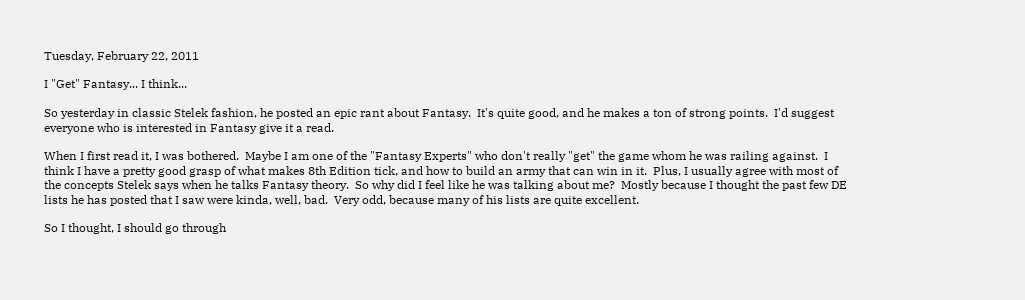Tuesday, February 22, 2011

I "Get" Fantasy... I think...

So yesterday in classic Stelek fashion, he posted an epic rant about Fantasy.  It's quite good, and he makes a ton of strong points.  I'd suggest everyone who is interested in Fantasy give it a read.

When I first read it, I was bothered.  Maybe I am one of the "Fantasy Experts" who don't really "get" the game whom he was railing against.  I think I have a pretty good grasp of what makes 8th Edition tick, and how to build an army that can win in it.  Plus, I usually agree with most of the concepts Stelek says when he talks Fantasy theory.  So why did I feel like he was talking about me?  Mostly because I thought the past few DE lists he has posted that I saw were kinda, well, bad.  Very odd, because many of his lists are quite excellent.

So I thought, I should go through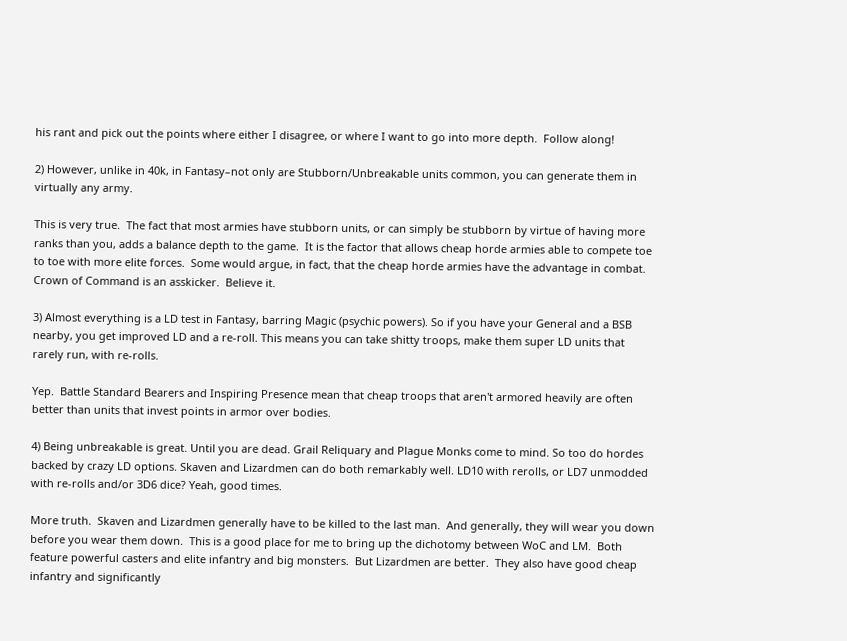his rant and pick out the points where either I disagree, or where I want to go into more depth.  Follow along!

2) However, unlike in 40k, in Fantasy–not only are Stubborn/Unbreakable units common, you can generate them in virtually any army.

This is very true.  The fact that most armies have stubborn units, or can simply be stubborn by virtue of having more ranks than you, adds a balance depth to the game.  It is the factor that allows cheap horde armies able to compete toe to toe with more elite forces.  Some would argue, in fact, that the cheap horde armies have the advantage in combat.  Crown of Command is an asskicker.  Believe it.

3) Almost everything is a LD test in Fantasy, barring Magic (psychic powers). So if you have your General and a BSB nearby, you get improved LD and a re-roll. This means you can take shitty troops, make them super LD units that rarely run, with re-rolls.

Yep.  Battle Standard Bearers and Inspiring Presence mean that cheap troops that aren't armored heavily are often better than units that invest points in armor over bodies.

4) Being unbreakable is great. Until you are dead. Grail Reliquary and Plague Monks come to mind. So too do hordes backed by crazy LD options. Skaven and Lizardmen can do both remarkably well. LD10 with rerolls, or LD7 unmodded with re-rolls and/or 3D6 dice? Yeah, good times.

More truth.  Skaven and Lizardmen generally have to be killed to the last man.  And generally, they will wear you down before you wear them down.  This is a good place for me to bring up the dichotomy between WoC and LM.  Both feature powerful casters and elite infantry and big monsters.  But Lizardmen are better.  They also have good cheap infantry and significantly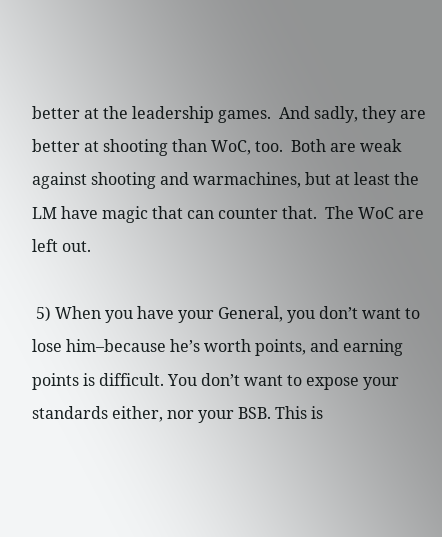better at the leadership games.  And sadly, they are better at shooting than WoC, too.  Both are weak against shooting and warmachines, but at least the LM have magic that can counter that.  The WoC are left out.

 5) When you have your General, you don’t want to lose him–because he’s worth points, and earning points is difficult. You don’t want to expose your standards either, nor your BSB. This is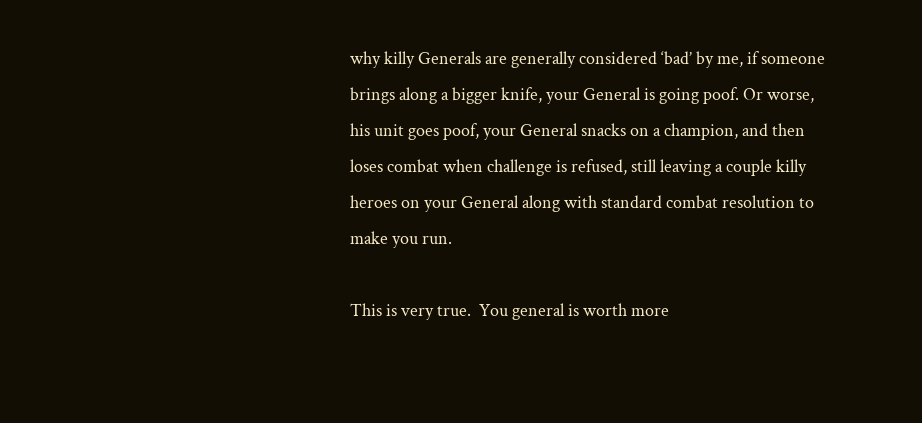why killy Generals are generally considered ‘bad’ by me, if someone brings along a bigger knife, your General is going poof. Or worse, his unit goes poof, your General snacks on a champion, and then loses combat when challenge is refused, still leaving a couple killy heroes on your General along with standard combat resolution to make you run.

This is very true.  You general is worth more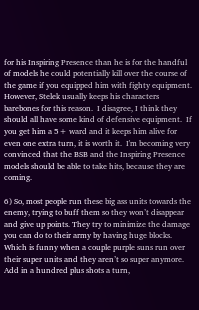for his Inspiring Presence than he is for the handful of models he could potentially kill over the course of the game if you equipped him with fighty equipment.  However, Stelek usually keeps his characters barebones for this reason.  I disagree, I think they should all have some kind of defensive equipment.  If you get him a 5+ ward and it keeps him alive for even one extra turn, it is worth it.  I'm becoming very convinced that the BSB and the Inspiring Presence models should be able to take hits, because they are coming.

6) So, most people run these big ass units towards the enemy, trying to buff them so they won’t disappear and give up points. They try to minimize the damage you can do to their army by having huge blocks. Which is funny when a couple purple suns run over their super units and they aren’t so super anymore. Add in a hundred plus shots a turn,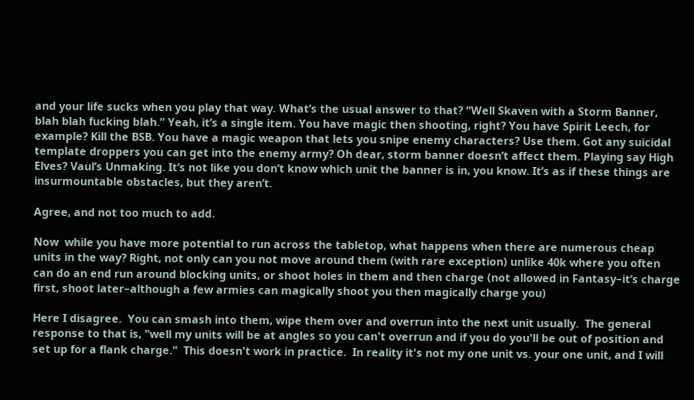and your life sucks when you play that way. What’s the usual answer to that? “Well Skaven with a Storm Banner, blah blah fucking blah.” Yeah, it’s a single item. You have magic then shooting, right? You have Spirit Leech, for example? Kill the BSB. You have a magic weapon that lets you snipe enemy characters? Use them. Got any suicidal template droppers you can get into the enemy army? Oh dear, storm banner doesn’t affect them. Playing say High Elves? Vaul’s Unmaking. It’s not like you don’t know which unit the banner is in, you know. It’s as if these things are insurmountable obstacles, but they aren’t.

Agree, and not too much to add.

Now  while you have more potential to run across the tabletop, what happens when there are numerous cheap units in the way? Right, not only can you not move around them (with rare exception) unlike 40k where you often can do an end run around blocking units, or shoot holes in them and then charge (not allowed in Fantasy–it’s charge first, shoot later–although a few armies can magically shoot you then magically charge you)

Here I disagree.  You can smash into them, wipe them over and overrun into the next unit usually.  The general response to that is, "well my units will be at angles so you can't overrun and if you do you'll be out of position and set up for a flank charge."  This doesn't work in practice.  In reality it's not my one unit vs. your one unit, and I will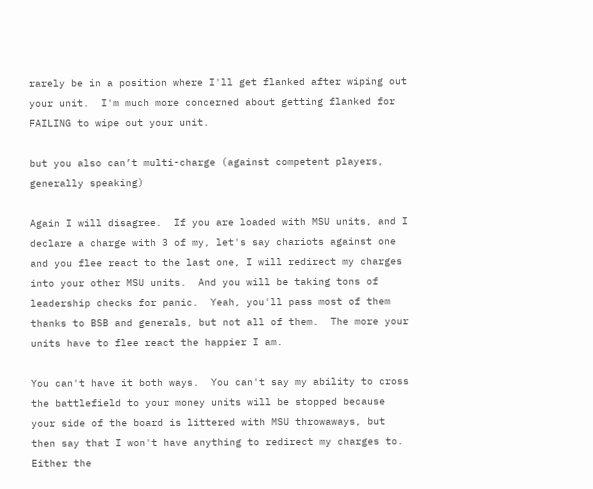rarely be in a position where I'll get flanked after wiping out your unit.  I'm much more concerned about getting flanked for FAILING to wipe out your unit.

but you also can’t multi-charge (against competent players, generally speaking)

Again I will disagree.  If you are loaded with MSU units, and I declare a charge with 3 of my, let's say chariots against one and you flee react to the last one, I will redirect my charges into your other MSU units.  And you will be taking tons of leadership checks for panic.  Yeah, you'll pass most of them thanks to BSB and generals, but not all of them.  The more your units have to flee react the happier I am.

You can't have it both ways.  You can't say my ability to cross the battlefield to your money units will be stopped because your side of the board is littered with MSU throwaways, but then say that I won't have anything to redirect my charges to.  Either the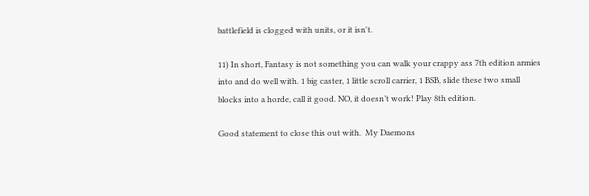battlefield is clogged with units, or it isn't.

11) In short, Fantasy is not something you can walk your crappy ass 7th edition armies into and do well with. 1 big caster, 1 little scroll carrier, 1 BSB, slide these two small blocks into a horde, call it good. NO, it doesn’t work! Play 8th edition.

Good statement to close this out with.  My Daemons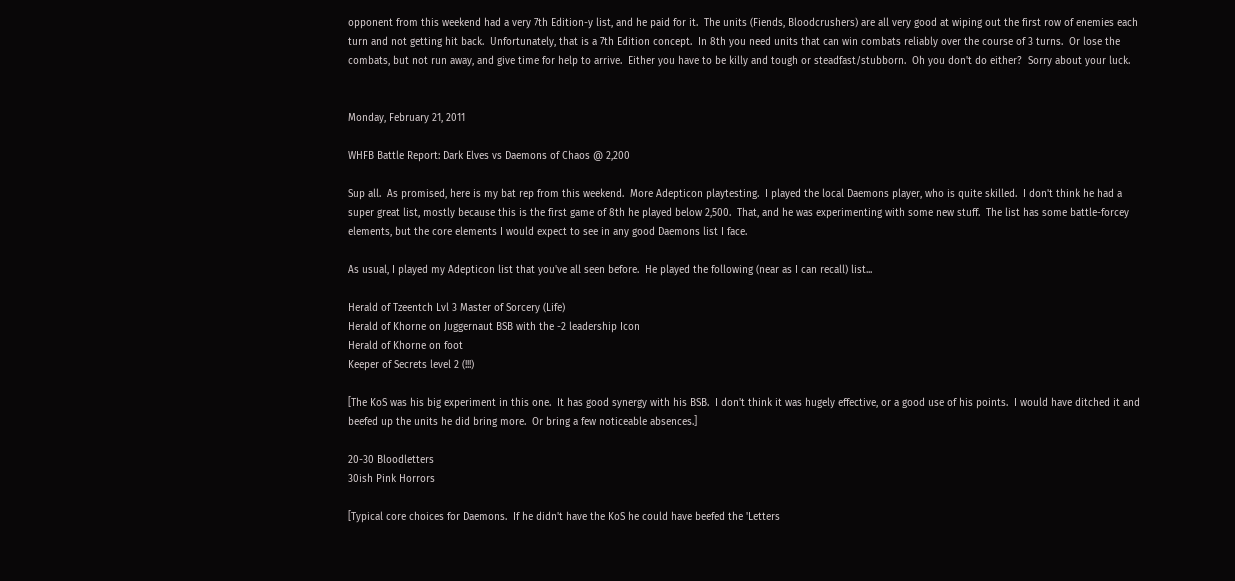opponent from this weekend had a very 7th Edition-y list, and he paid for it.  The units (Fiends, Bloodcrushers) are all very good at wiping out the first row of enemies each turn and not getting hit back.  Unfortunately, that is a 7th Edition concept.  In 8th you need units that can win combats reliably over the course of 3 turns.  Or lose the combats, but not run away, and give time for help to arrive.  Either you have to be killy and tough or steadfast/stubborn.  Oh you don't do either?  Sorry about your luck.


Monday, February 21, 2011

WHFB Battle Report: Dark Elves vs Daemons of Chaos @ 2,200

Sup all.  As promised, here is my bat rep from this weekend.  More Adepticon playtesting.  I played the local Daemons player, who is quite skilled.  I don't think he had a super great list, mostly because this is the first game of 8th he played below 2,500.  That, and he was experimenting with some new stuff.  The list has some battle-forcey elements, but the core elements I would expect to see in any good Daemons list I face.

As usual, I played my Adepticon list that you've all seen before.  He played the following (near as I can recall) list...

Herald of Tzeentch Lvl 3 Master of Sorcery (Life)
Herald of Khorne on Juggernaut BSB with the -2 leadership Icon
Herald of Khorne on foot
Keeper of Secrets level 2 (!!!)

[The KoS was his big experiment in this one.  It has good synergy with his BSB.  I don't think it was hugely effective, or a good use of his points.  I would have ditched it and beefed up the units he did bring more.  Or bring a few noticeable absences.]

20-30 Bloodletters
30ish Pink Horrors

[Typical core choices for Daemons.  If he didn't have the KoS he could have beefed the 'Letters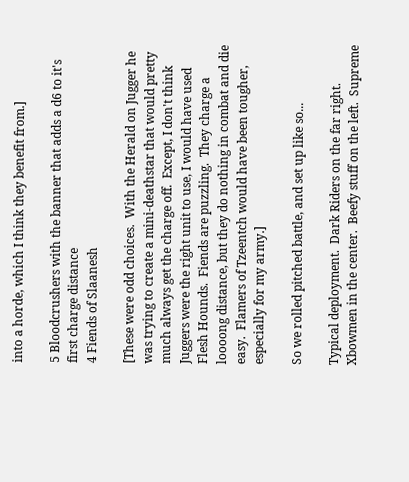into a horde, which I think they benefit from.]

5 Bloodcrushers with the banner that adds a d6 to it's first charge distance
4 Fiends of Slaanesh

[These were odd choices.  With the Herald on Jugger he was trying to create a mini-deathstar that would pretty much always get the charge off.  Except, I don't think Juggers were the right unit to use, I would have used Flesh Hounds.  Fiends are puzzling.  They charge a loooong distance, but they do nothing in combat and die easy.  Flamers of Tzeentch would have been tougher, especially for my army.]

So we rolled pitched battle, and set up like so...

Typical deployment.  Dark Riders on the far right.  Xbowmen in the center.  Beefy stuff on the left.  Supreme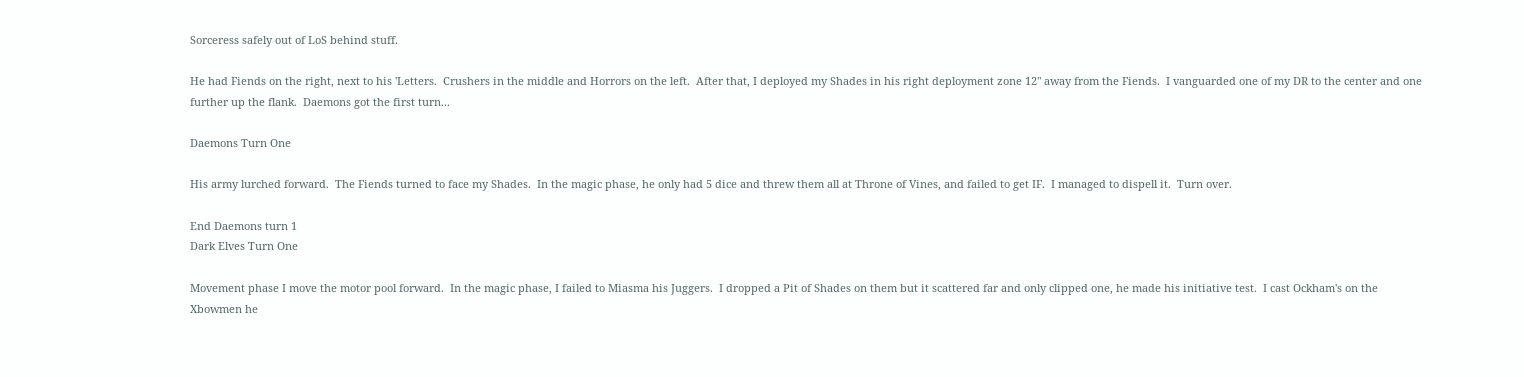Sorceress safely out of LoS behind stuff.

He had Fiends on the right, next to his 'Letters.  Crushers in the middle and Horrors on the left.  After that, I deployed my Shades in his right deployment zone 12" away from the Fiends.  I vanguarded one of my DR to the center and one further up the flank.  Daemons got the first turn...

Daemons Turn One

His army lurched forward.  The Fiends turned to face my Shades.  In the magic phase, he only had 5 dice and threw them all at Throne of Vines, and failed to get IF.  I managed to dispell it.  Turn over.

End Daemons turn 1
Dark Elves Turn One

Movement phase I move the motor pool forward.  In the magic phase, I failed to Miasma his Juggers.  I dropped a Pit of Shades on them but it scattered far and only clipped one, he made his initiative test.  I cast Ockham's on the Xbowmen he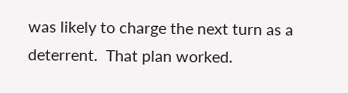was likely to charge the next turn as a deterrent.  That plan worked.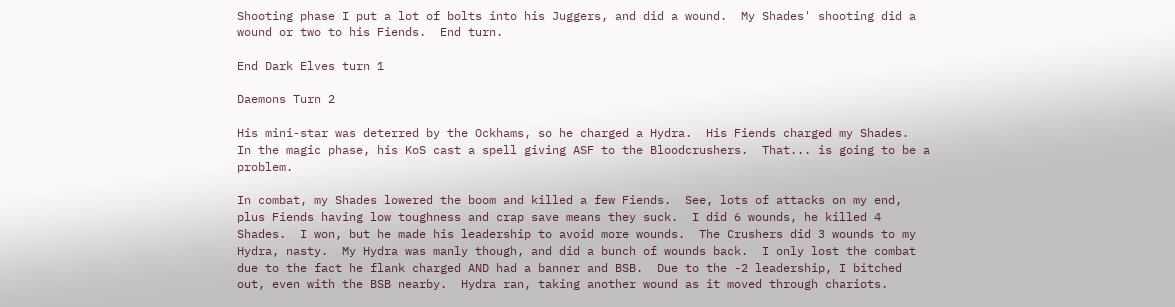Shooting phase I put a lot of bolts into his Juggers, and did a wound.  My Shades' shooting did a wound or two to his Fiends.  End turn.

End Dark Elves turn 1

Daemons Turn 2

His mini-star was deterred by the Ockhams, so he charged a Hydra.  His Fiends charged my Shades.  In the magic phase, his KoS cast a spell giving ASF to the Bloodcrushers.  That... is going to be a problem.

In combat, my Shades lowered the boom and killed a few Fiends.  See, lots of attacks on my end, plus Fiends having low toughness and crap save means they suck.  I did 6 wounds, he killed 4 Shades.  I won, but he made his leadership to avoid more wounds.  The Crushers did 3 wounds to my Hydra, nasty.  My Hydra was manly though, and did a bunch of wounds back.  I only lost the combat due to the fact he flank charged AND had a banner and BSB.  Due to the -2 leadership, I bitched out, even with the BSB nearby.  Hydra ran, taking another wound as it moved through chariots.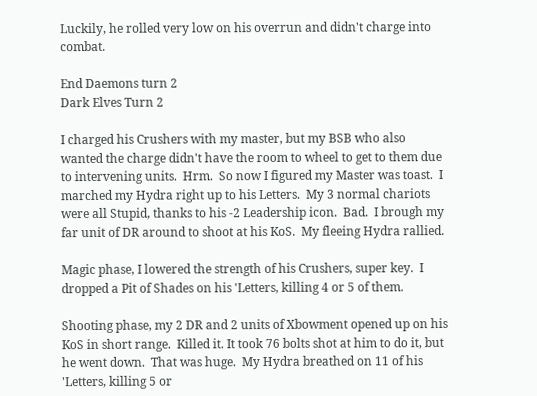Luckily, he rolled very low on his overrun and didn't charge into combat.

End Daemons turn 2
Dark Elves Turn 2

I charged his Crushers with my master, but my BSB who also wanted the charge didn't have the room to wheel to get to them due to intervening units.  Hrm.  So now I figured my Master was toast.  I marched my Hydra right up to his Letters.  My 3 normal chariots were all Stupid, thanks to his -2 Leadership icon.  Bad.  I brough my far unit of DR around to shoot at his KoS.  My fleeing Hydra rallied.

Magic phase, I lowered the strength of his Crushers, super key.  I dropped a Pit of Shades on his 'Letters, killing 4 or 5 of them.

Shooting phase, my 2 DR and 2 units of Xbowment opened up on his KoS in short range.  Killed it. It took 76 bolts shot at him to do it, but he went down.  That was huge.  My Hydra breathed on 11 of his 'Letters, killing 5 or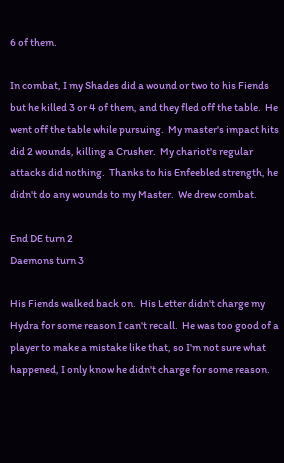6 of them.

In combat, I my Shades did a wound or two to his Fiends but he killed 3 or 4 of them, and they fled off the table.  He went off the table while pursuing.  My master's impact hits did 2 wounds, killing a Crusher.  My chariot's regular attacks did nothing.  Thanks to his Enfeebled strength, he didn't do any wounds to my Master.  We drew combat.

End DE turn 2
Daemons turn 3

His Fiends walked back on.  His Letter didn't charge my Hydra for some reason I can't recall.  He was too good of a player to make a mistake like that, so I'm not sure what happened, I only know he didn't charge for some reason.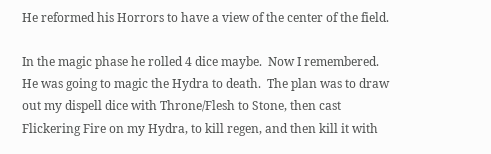He reformed his Horrors to have a view of the center of the field.

In the magic phase he rolled 4 dice maybe.  Now I remembered.  He was going to magic the Hydra to death.  The plan was to draw out my dispell dice with Throne/Flesh to Stone, then cast Flickering Fire on my Hydra, to kill regen, and then kill it with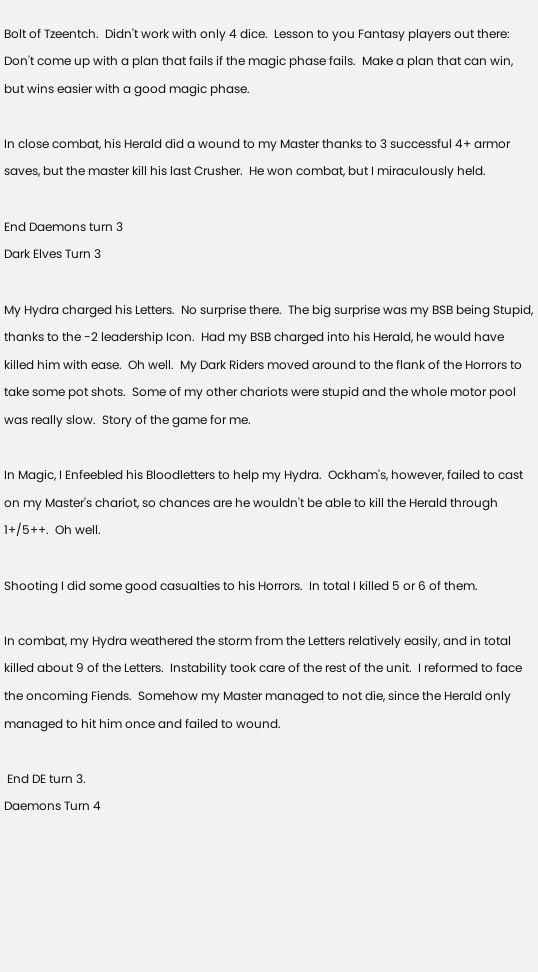Bolt of Tzeentch.  Didn't work with only 4 dice.  Lesson to you Fantasy players out there: Don't come up with a plan that fails if the magic phase fails.  Make a plan that can win, but wins easier with a good magic phase.

In close combat, his Herald did a wound to my Master thanks to 3 successful 4+ armor saves, but the master kill his last Crusher.  He won combat, but I miraculously held.

End Daemons turn 3
Dark Elves Turn 3

My Hydra charged his Letters.  No surprise there.  The big surprise was my BSB being Stupid, thanks to the -2 leadership Icon.  Had my BSB charged into his Herald, he would have killed him with ease.  Oh well.  My Dark Riders moved around to the flank of the Horrors to take some pot shots.  Some of my other chariots were stupid and the whole motor pool was really slow.  Story of the game for me.

In Magic, I Enfeebled his Bloodletters to help my Hydra.  Ockham's, however, failed to cast on my Master's chariot, so chances are he wouldn't be able to kill the Herald through 1+/5++.  Oh well.

Shooting I did some good casualties to his Horrors.  In total I killed 5 or 6 of them.

In combat, my Hydra weathered the storm from the Letters relatively easily, and in total killed about 9 of the Letters.  Instability took care of the rest of the unit.  I reformed to face the oncoming Fiends.  Somehow my Master managed to not die, since the Herald only managed to hit him once and failed to wound.

 End DE turn 3.
Daemons Turn 4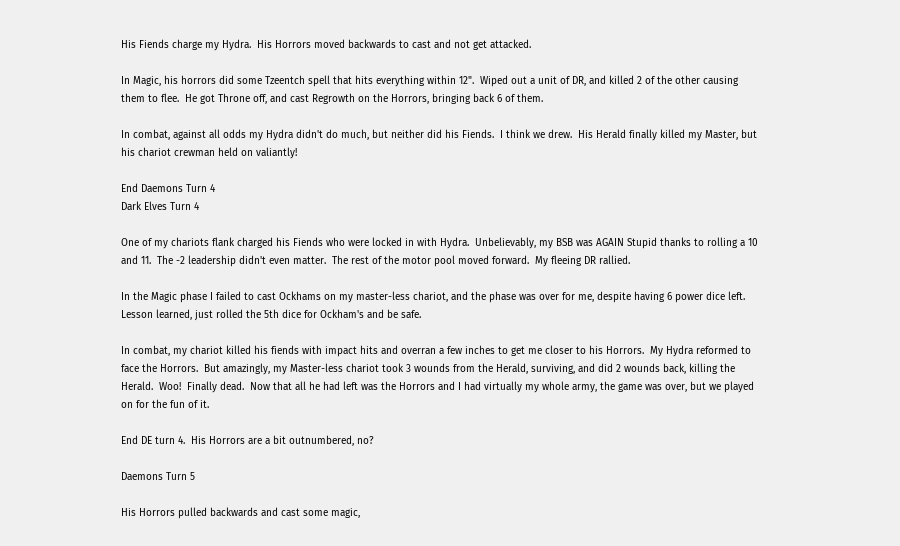His Fiends charge my Hydra.  His Horrors moved backwards to cast and not get attacked.

In Magic, his horrors did some Tzeentch spell that hits everything within 12".  Wiped out a unit of DR, and killed 2 of the other causing them to flee.  He got Throne off, and cast Regrowth on the Horrors, bringing back 6 of them.

In combat, against all odds my Hydra didn't do much, but neither did his Fiends.  I think we drew.  His Herald finally killed my Master, but his chariot crewman held on valiantly!

End Daemons Turn 4
Dark Elves Turn 4

One of my chariots flank charged his Fiends who were locked in with Hydra.  Unbelievably, my BSB was AGAIN Stupid thanks to rolling a 10 and 11.  The -2 leadership didn't even matter.  The rest of the motor pool moved forward.  My fleeing DR rallied.

In the Magic phase I failed to cast Ockhams on my master-less chariot, and the phase was over for me, despite having 6 power dice left.  Lesson learned, just rolled the 5th dice for Ockham's and be safe.

In combat, my chariot killed his fiends with impact hits and overran a few inches to get me closer to his Horrors.  My Hydra reformed to face the Horrors.  But amazingly, my Master-less chariot took 3 wounds from the Herald, surviving, and did 2 wounds back, killing the Herald.  Woo!  Finally dead.  Now that all he had left was the Horrors and I had virtually my whole army, the game was over, but we played on for the fun of it.

End DE turn 4.  His Horrors are a bit outnumbered, no?

Daemons Turn 5

His Horrors pulled backwards and cast some magic,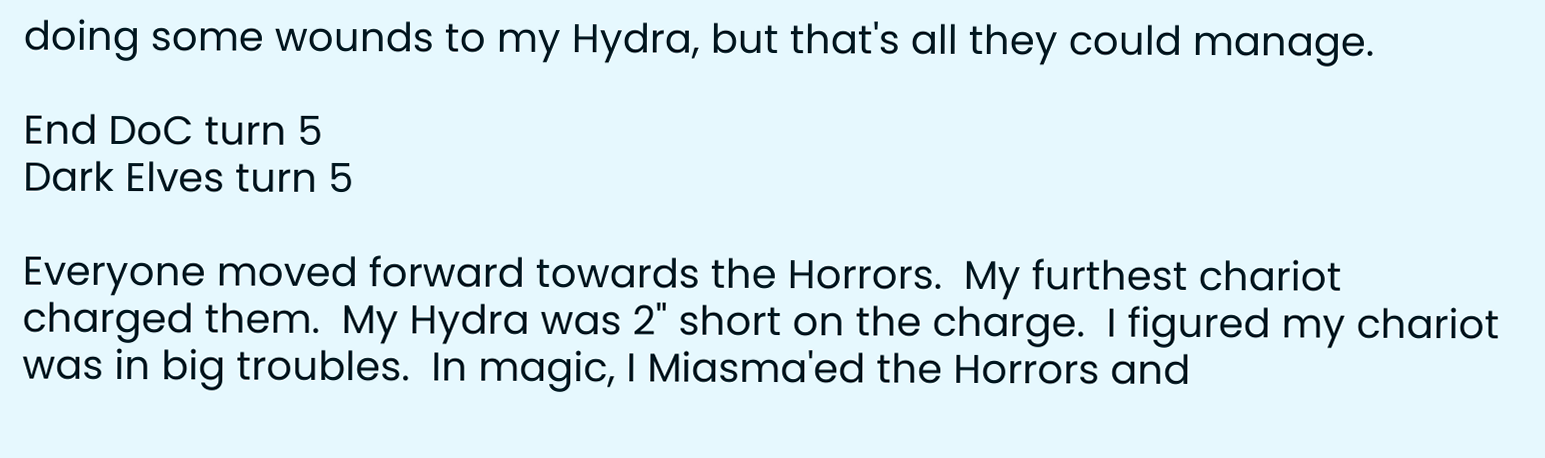doing some wounds to my Hydra, but that's all they could manage.

End DoC turn 5
Dark Elves turn 5

Everyone moved forward towards the Horrors.  My furthest chariot charged them.  My Hydra was 2" short on the charge.  I figured my chariot was in big troubles.  In magic, I Miasma'ed the Horrors and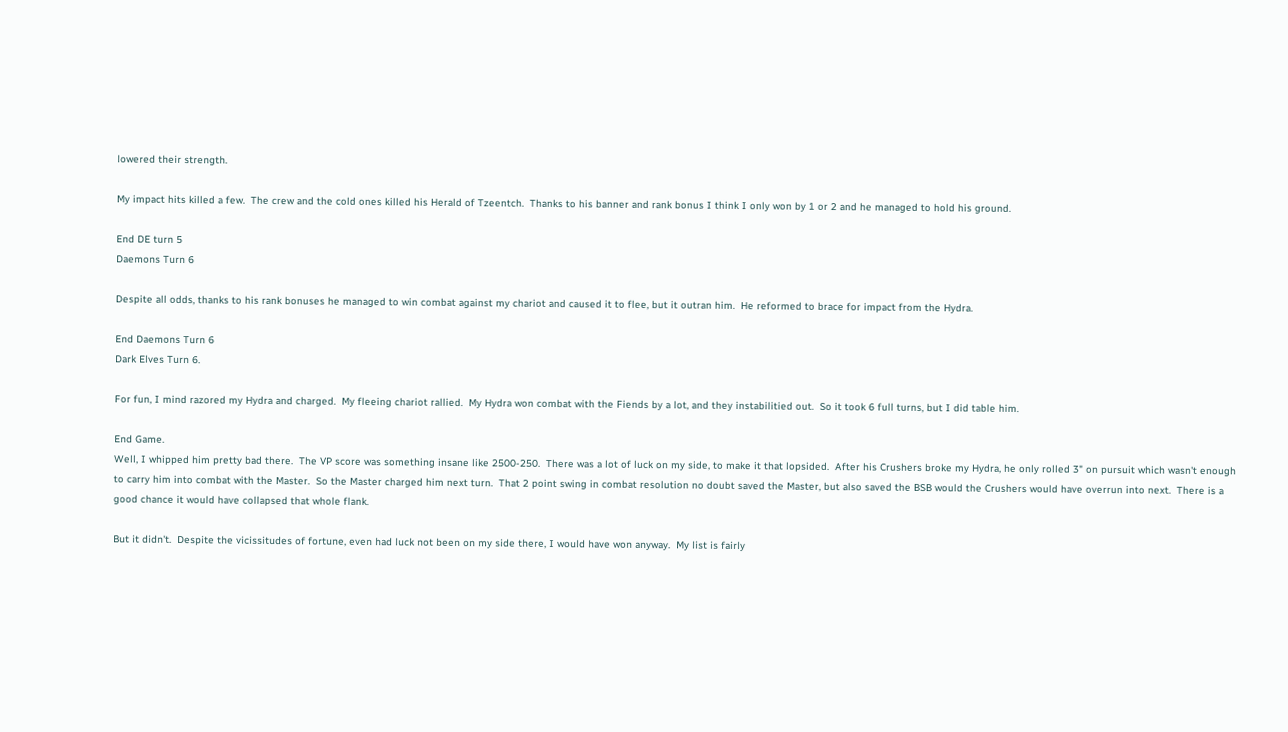lowered their strength.

My impact hits killed a few.  The crew and the cold ones killed his Herald of Tzeentch.  Thanks to his banner and rank bonus I think I only won by 1 or 2 and he managed to hold his ground.

End DE turn 5
Daemons Turn 6

Despite all odds, thanks to his rank bonuses he managed to win combat against my chariot and caused it to flee, but it outran him.  He reformed to brace for impact from the Hydra.

End Daemons Turn 6
Dark Elves Turn 6.

For fun, I mind razored my Hydra and charged.  My fleeing chariot rallied.  My Hydra won combat with the Fiends by a lot, and they instabilitied out.  So it took 6 full turns, but I did table him.

End Game.
Well, I whipped him pretty bad there.  The VP score was something insane like 2500-250.  There was a lot of luck on my side, to make it that lopsided.  After his Crushers broke my Hydra, he only rolled 3" on pursuit which wasn't enough to carry him into combat with the Master.  So the Master charged him next turn.  That 2 point swing in combat resolution no doubt saved the Master, but also saved the BSB would the Crushers would have overrun into next.  There is a good chance it would have collapsed that whole flank.

But it didn't.  Despite the vicissitudes of fortune, even had luck not been on my side there, I would have won anyway.  My list is fairly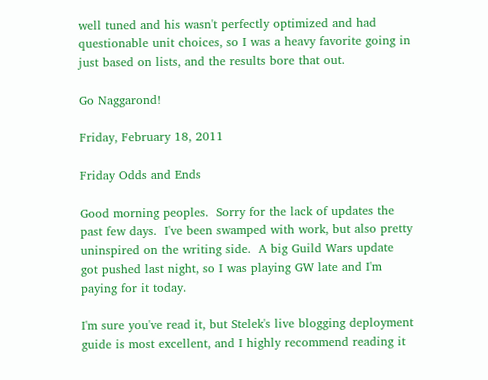well tuned and his wasn't perfectly optimized and had questionable unit choices, so I was a heavy favorite going in just based on lists, and the results bore that out.

Go Naggarond!

Friday, February 18, 2011

Friday Odds and Ends

Good morning peoples.  Sorry for the lack of updates the past few days.  I've been swamped with work, but also pretty uninspired on the writing side.  A big Guild Wars update got pushed last night, so I was playing GW late and I'm paying for it today.

I'm sure you've read it, but Stelek's live blogging deployment guide is most excellent, and I highly recommend reading it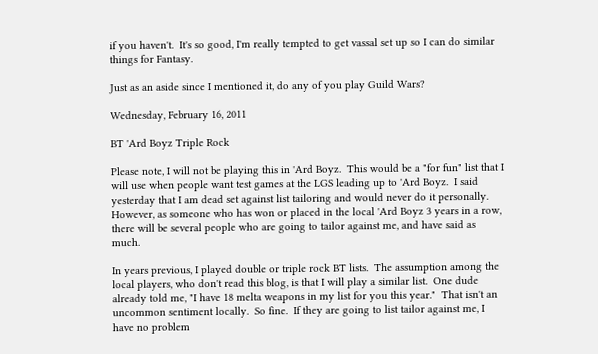if you haven't.  It's so good, I'm really tempted to get vassal set up so I can do similar things for Fantasy.

Just as an aside since I mentioned it, do any of you play Guild Wars?

Wednesday, February 16, 2011

BT 'Ard Boyz Triple Rock

Please note, I will not be playing this in 'Ard Boyz.  This would be a "for fun" list that I will use when people want test games at the LGS leading up to 'Ard Boyz.  I said yesterday that I am dead set against list tailoring and would never do it personally.  However, as someone who has won or placed in the local 'Ard Boyz 3 years in a row, there will be several people who are going to tailor against me, and have said as much.

In years previous, I played double or triple rock BT lists.  The assumption among the local players, who don't read this blog, is that I will play a similar list.  One dude already told me, "I have 18 melta weapons in my list for you this year."  That isn't an uncommon sentiment locally.  So fine.  If they are going to list tailor against me, I have no problem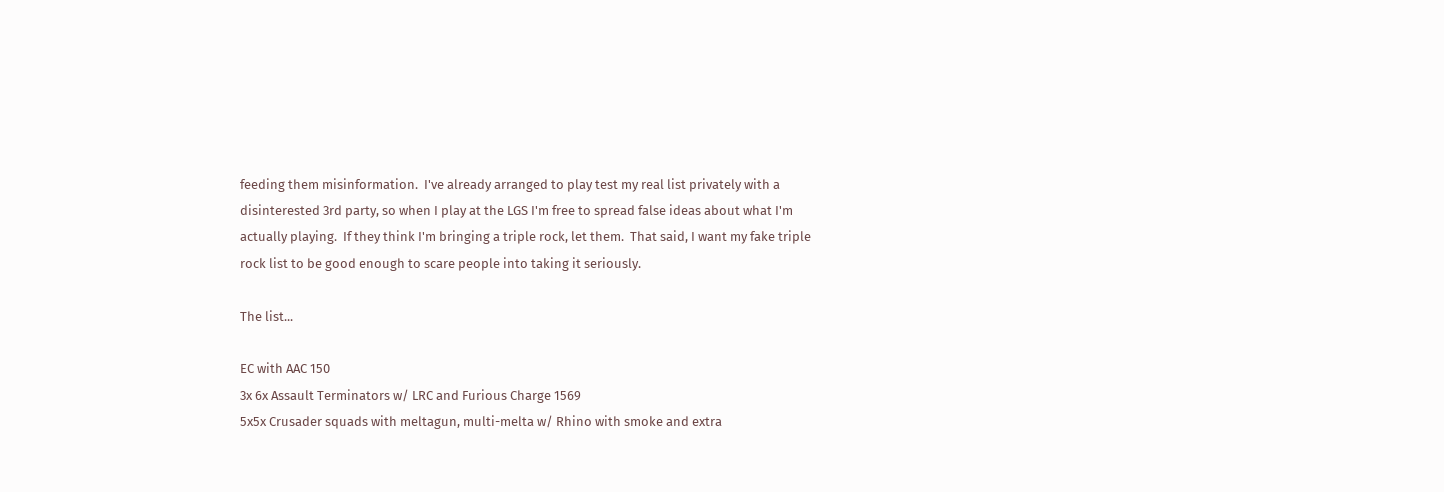feeding them misinformation.  I've already arranged to play test my real list privately with a disinterested 3rd party, so when I play at the LGS I'm free to spread false ideas about what I'm actually playing.  If they think I'm bringing a triple rock, let them.  That said, I want my fake triple rock list to be good enough to scare people into taking it seriously.

The list...

EC with AAC 150
3x 6x Assault Terminators w/ LRC and Furious Charge 1569
5x5x Crusader squads with meltagun, multi-melta w/ Rhino with smoke and extra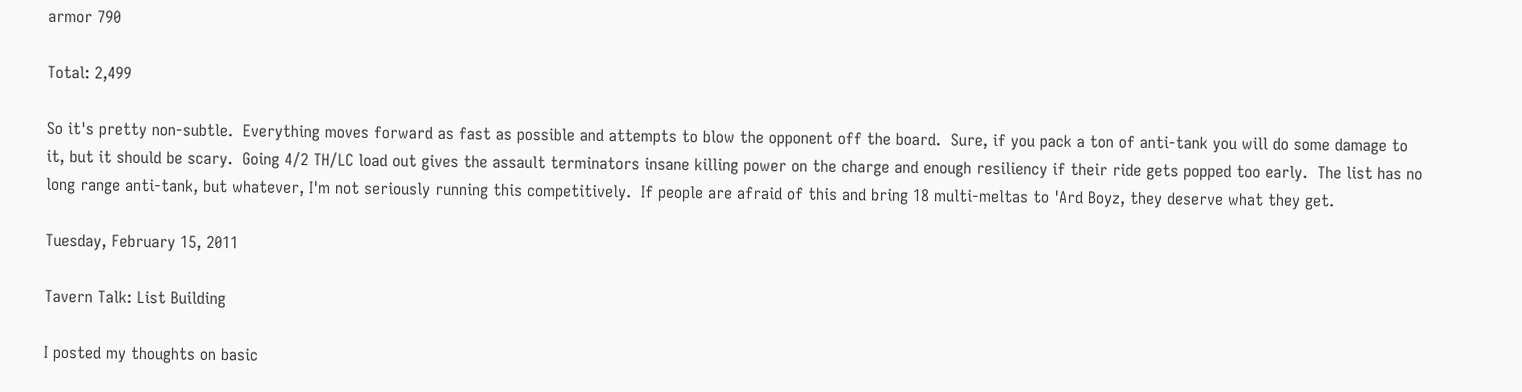armor 790

Total: 2,499

So it's pretty non-subtle.  Everything moves forward as fast as possible and attempts to blow the opponent off the board.  Sure, if you pack a ton of anti-tank you will do some damage to it, but it should be scary.  Going 4/2 TH/LC load out gives the assault terminators insane killing power on the charge and enough resiliency if their ride gets popped too early.  The list has no long range anti-tank, but whatever, I'm not seriously running this competitively.  If people are afraid of this and bring 18 multi-meltas to 'Ard Boyz, they deserve what they get.

Tuesday, February 15, 2011

Tavern Talk: List Building

I posted my thoughts on basic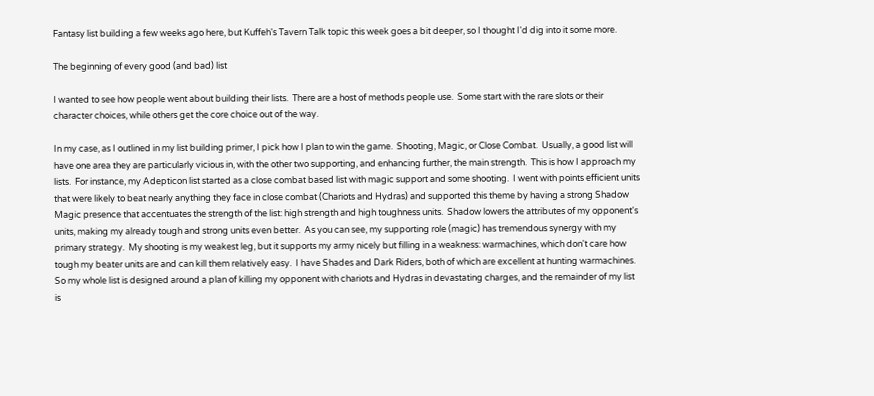Fantasy list building a few weeks ago here, but Kuffeh's Tavern Talk topic this week goes a bit deeper, so I thought I'd dig into it some more.

The beginning of every good (and bad) list

I wanted to see how people went about building their lists.  There are a host of methods people use.  Some start with the rare slots or their character choices, while others get the core choice out of the way.

In my case, as I outlined in my list building primer, I pick how I plan to win the game.  Shooting, Magic, or Close Combat.  Usually, a good list will have one area they are particularly vicious in, with the other two supporting, and enhancing further, the main strength.  This is how I approach my lists.  For instance, my Adepticon list started as a close combat based list with magic support and some shooting.  I went with points efficient units that were likely to beat nearly anything they face in close combat (Chariots and Hydras) and supported this theme by having a strong Shadow Magic presence that accentuates the strength of the list: high strength and high toughness units.  Shadow lowers the attributes of my opponent's units, making my already tough and strong units even better.  As you can see, my supporting role (magic) has tremendous synergy with my primary strategy.  My shooting is my weakest leg, but it supports my army nicely but filling in a weakness: warmachines, which don't care how tough my beater units are and can kill them relatively easy.  I have Shades and Dark Riders, both of which are excellent at hunting warmachines.  So my whole list is designed around a plan of killing my opponent with chariots and Hydras in devastating charges, and the remainder of my list is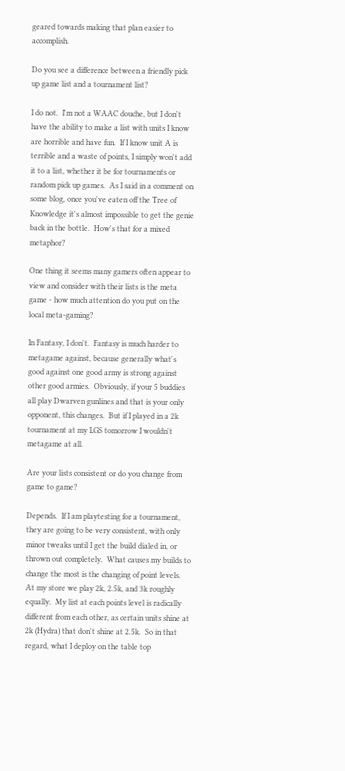geared towards making that plan easier to accomplish.

Do you see a difference between a friendly pick up game list and a tournament list?

I do not.  I'm not a WAAC douche, but I don't have the ability to make a list with units I know are horrible and have fun.  If I know unit A is terrible and a waste of points, I simply won't add it to a list, whether it be for tournaments or random pick up games.  As I said in a comment on some blog, once you've eaten off the Tree of Knowledge it's almost impossible to get the genie back in the bottle.  How's that for a mixed metaphor?

One thing it seems many gamers often appear to view and consider with their lists is the meta game - how much attention do you put on the local meta-gaming?

In Fantasy, I don't.  Fantasy is much harder to metagame against, because generally what's good against one good army is strong against other good armies.  Obviously, if your 5 buddies all play Dwarven gunlines and that is your only opponent, this changes.  But if I played in a 2k tournament at my LGS tomorrow I wouldn't metagame at all.

Are your lists consistent or do you change from game to game?

Depends.  If I am playtesting for a tournament, they are going to be very consistent, with only minor tweaks until I get the build dialed in, or thrown out completely.  What causes my builds to change the most is the changing of point levels.  At my store we play 2k, 2.5k, and 3k roughly equally.  My list at each points level is radically different from each other, as certain units shine at 2k (Hydra) that don't shine at 2.5k.  So in that regard, what I deploy on the table top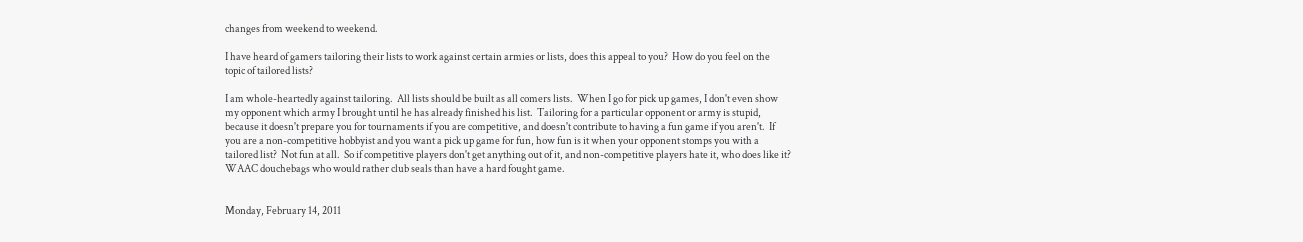changes from weekend to weekend.

I have heard of gamers tailoring their lists to work against certain armies or lists, does this appeal to you?  How do you feel on the topic of tailored lists?

I am whole-heartedly against tailoring.  All lists should be built as all comers lists.  When I go for pick up games, I don't even show my opponent which army I brought until he has already finished his list.  Tailoring for a particular opponent or army is stupid, because it doesn't prepare you for tournaments if you are competitive, and doesn't contribute to having a fun game if you aren't.  If you are a non-competitive hobbyist and you want a pick up game for fun, how fun is it when your opponent stomps you with a tailored list?  Not fun at all.  So if competitive players don't get anything out of it, and non-competitive players hate it, who does like it?  WAAC douchebags who would rather club seals than have a hard fought game.


Monday, February 14, 2011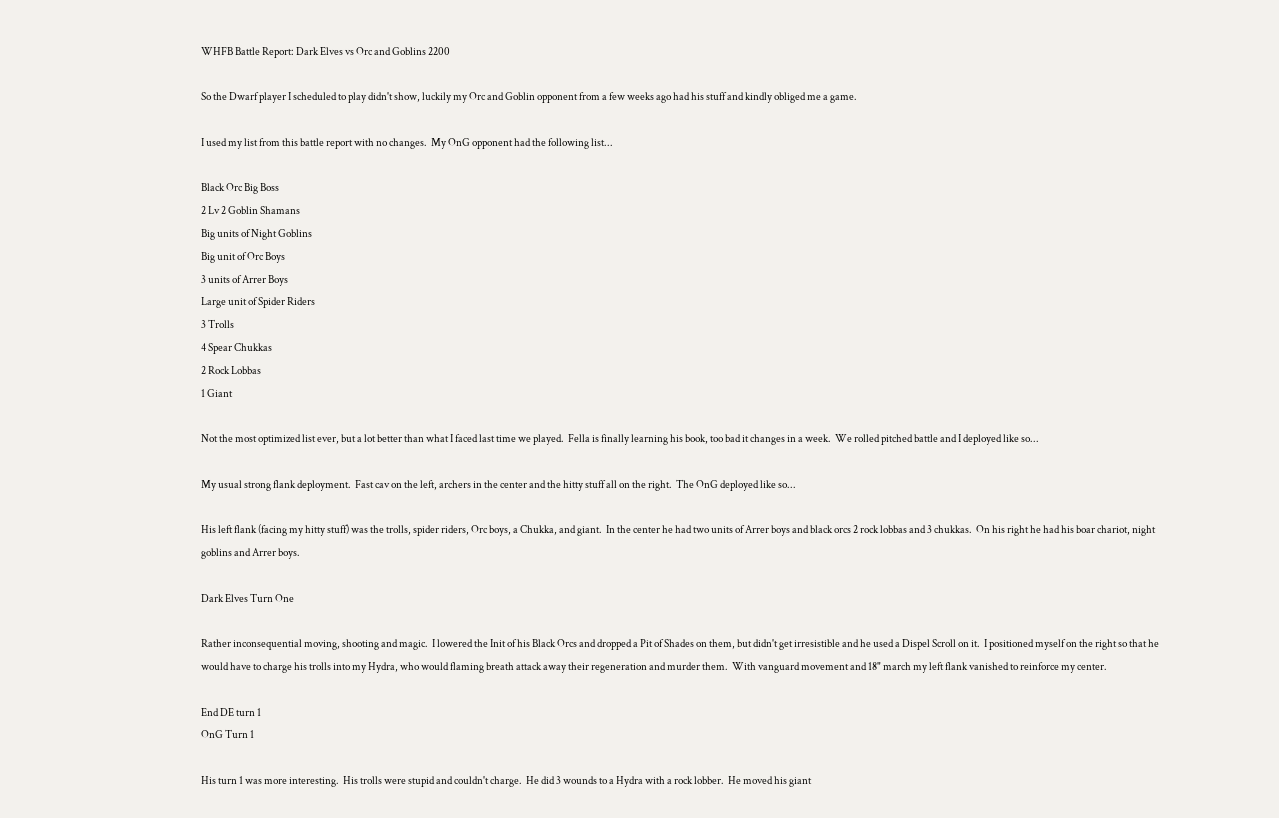WHFB Battle Report: Dark Elves vs Orc and Goblins 2200

So the Dwarf player I scheduled to play didn't show, luckily my Orc and Goblin opponent from a few weeks ago had his stuff and kindly obliged me a game.

I used my list from this battle report with no changes.  My OnG opponent had the following list...

Black Orc Big Boss
2 Lv 2 Goblin Shamans
Big units of Night Goblins
Big unit of Orc Boys
3 units of Arrer Boys
Large unit of Spider Riders
3 Trolls
4 Spear Chukkas
2 Rock Lobbas
1 Giant

Not the most optimized list ever, but a lot better than what I faced last time we played.  Fella is finally learning his book, too bad it changes in a week.  We rolled pitched battle and I deployed like so...

My usual strong flank deployment.  Fast cav on the left, archers in the center and the hitty stuff all on the right.  The OnG deployed like so...

His left flank (facing my hitty stuff) was the trolls, spider riders, Orc boys, a Chukka, and giant.  In the center he had two units of Arrer boys and black orcs 2 rock lobbas and 3 chukkas.  On his right he had his boar chariot, night goblins and Arrer boys.

Dark Elves Turn One

Rather inconsequential moving, shooting and magic.  I lowered the Init of his Black Orcs and dropped a Pit of Shades on them, but didn't get irresistible and he used a Dispel Scroll on it.  I positioned myself on the right so that he would have to charge his trolls into my Hydra, who would flaming breath attack away their regeneration and murder them.  With vanguard movement and 18" march my left flank vanished to reinforce my center.

End DE turn 1
OnG Turn 1

His turn 1 was more interesting.  His trolls were stupid and couldn't charge.  He did 3 wounds to a Hydra with a rock lobber.  He moved his giant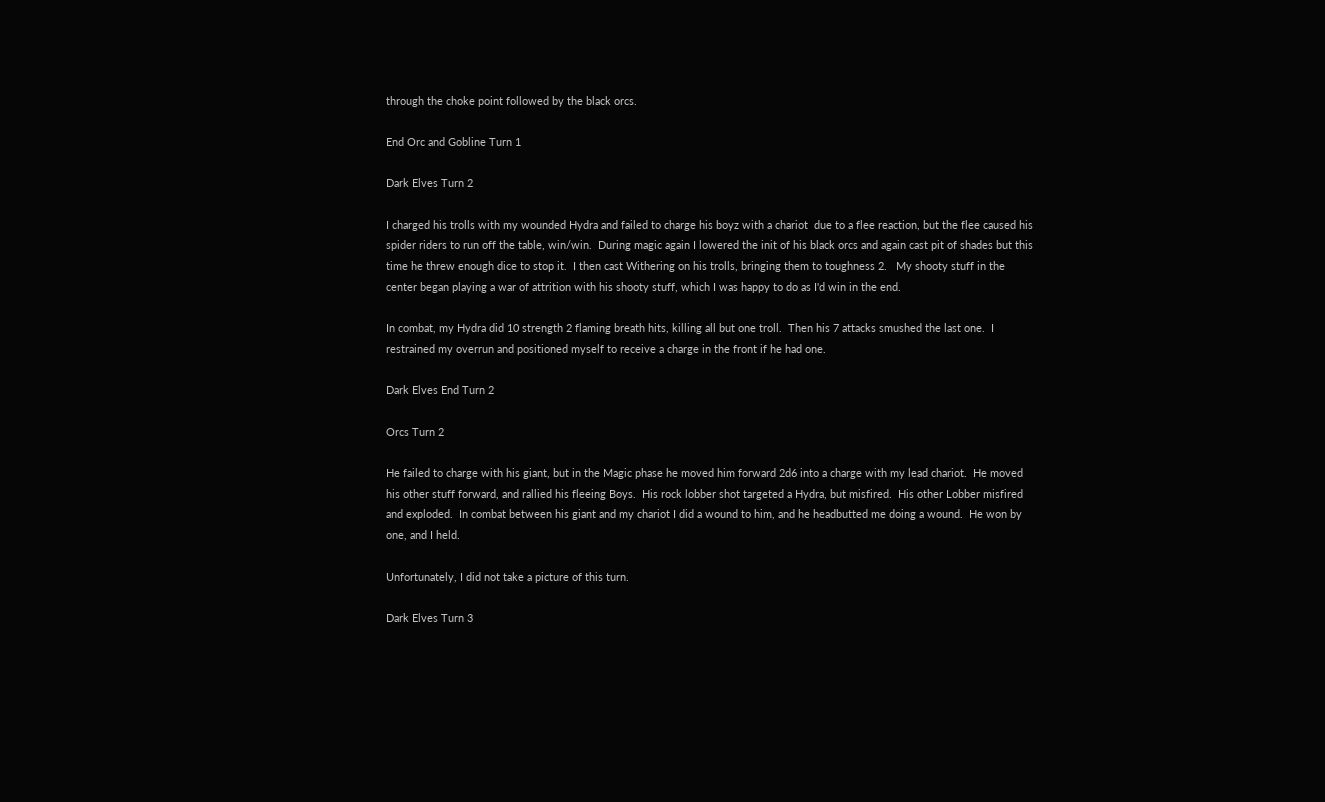through the choke point followed by the black orcs.

End Orc and Gobline Turn 1

Dark Elves Turn 2

I charged his trolls with my wounded Hydra and failed to charge his boyz with a chariot  due to a flee reaction, but the flee caused his spider riders to run off the table, win/win.  During magic again I lowered the init of his black orcs and again cast pit of shades but this time he threw enough dice to stop it.  I then cast Withering on his trolls, bringing them to toughness 2.   My shooty stuff in the center began playing a war of attrition with his shooty stuff, which I was happy to do as I'd win in the end.

In combat, my Hydra did 10 strength 2 flaming breath hits, killing all but one troll.  Then his 7 attacks smushed the last one.  I restrained my overrun and positioned myself to receive a charge in the front if he had one.

Dark Elves End Turn 2

Orcs Turn 2

He failed to charge with his giant, but in the Magic phase he moved him forward 2d6 into a charge with my lead chariot.  He moved his other stuff forward, and rallied his fleeing Boys.  His rock lobber shot targeted a Hydra, but misfired.  His other Lobber misfired and exploded.  In combat between his giant and my chariot I did a wound to him, and he headbutted me doing a wound.  He won by one, and I held.

Unfortunately, I did not take a picture of this turn.

Dark Elves Turn 3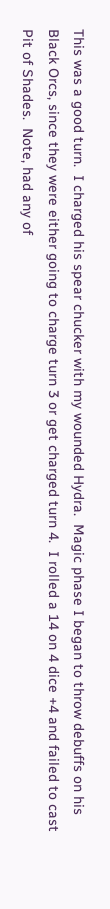This was a good turn.  I charged his spear chucker with my wounded Hydra.  Magic phase I began to throw debuffs on his Black Orcs, since they were either going to charge turn 3 or get charged turn 4.  I rolled a 14 on 4 dice +4 and failed to cast Pit of Shades.  Note, had any of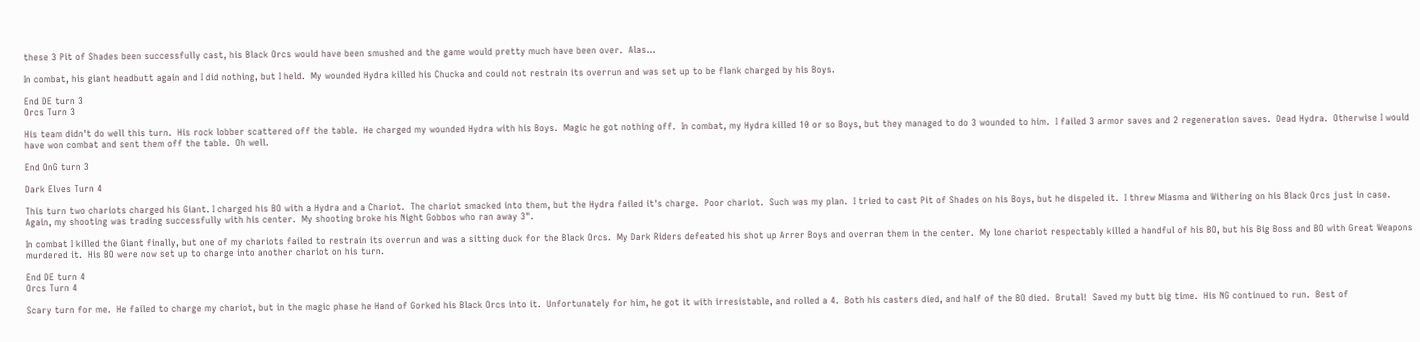these 3 Pit of Shades been successfully cast, his Black Orcs would have been smushed and the game would pretty much have been over.  Alas...

In combat, his giant headbutt again and I did nothing, but I held.  My wounded Hydra killed his Chucka and could not restrain its overrun and was set up to be flank charged by his Boys.

End DE turn 3
Orcs Turn 3

His team didn't do well this turn.  His rock lobber scattered off the table.  He charged my wounded Hydra with his Boys.  Magic he got nothing off.  In combat, my Hydra killed 10 or so Boys, but they managed to do 3 wounded to him.  I failed 3 armor saves and 2 regeneration saves.  Dead Hydra.  Otherwise I would have won combat and sent them off the table.  Oh well.

End OnG turn 3

Dark Elves Turn 4

This turn two chariots charged his Giant. I charged his BO with a Hydra and a Chariot.  The chariot smacked into them, but the Hydra failed it's charge.  Poor chariot.  Such was my plan.  I tried to cast Pit of Shades on his Boys, but he dispeled it.  I threw Miasma and Withering on his Black Orcs just in case.  Again, my shooting was trading successfully with his center.  My shooting broke his Night Gobbos who ran away 3".

In combat I killed the Giant finally, but one of my chariots failed to restrain its overrun and was a sitting duck for the Black Orcs.  My Dark Riders defeated his shot up Arrer Boys and overran them in the center.  My lone chariot respectably killed a handful of his BO, but his Big Boss and BO with Great Weapons murdered it.  His BO were now set up to charge into another chariot on his turn.

End DE turn 4
Orcs Turn 4

Scary turn for me.  He failed to charge my chariot, but in the magic phase he Hand of Gorked his Black Orcs into it.  Unfortunately for him, he got it with irresistable, and rolled a 4.  Both his casters died, and half of the BO died.  Brutal!  Saved my butt big time.  His NG continued to run.  Best of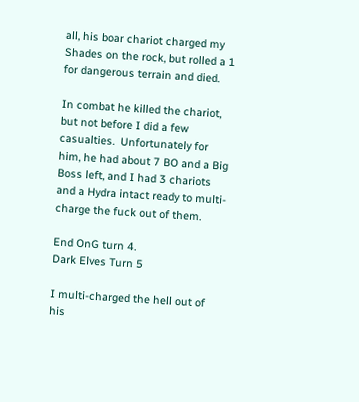all, his boar chariot charged my Shades on the rock, but rolled a 1 for dangerous terrain and died.

In combat he killed the chariot, but not before I did a few casualties.  Unfortunately for him, he had about 7 BO and a Big Boss left, and I had 3 chariots and a Hydra intact ready to multi-charge the fuck out of them.

End OnG turn 4.
Dark Elves Turn 5

I multi-charged the hell out of his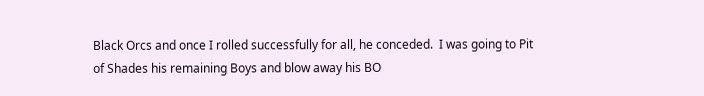Black Orcs and once I rolled successfully for all, he conceded.  I was going to Pit of Shades his remaining Boys and blow away his BO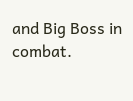and Big Boss in combat.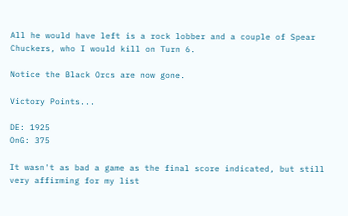All he would have left is a rock lobber and a couple of Spear Chuckers, who I would kill on Turn 6.

Notice the Black Orcs are now gone.

Victory Points...

DE: 1925
OnG: 375

It wasn't as bad a game as the final score indicated, but still very affirming for my list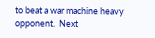to beat a war machine heavy opponent.  Next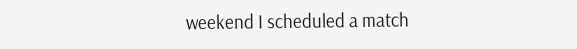weekend I scheduled a match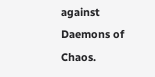against Daemons of Chaos.